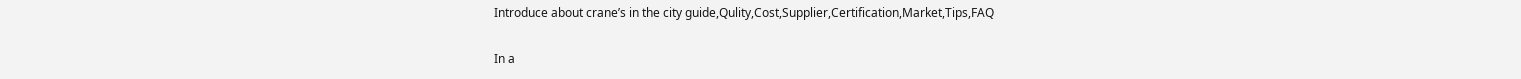Introduce about crane’s in the city guide,Qulity,Cost,Supplier,Certification,Market,Tips,FAQ

In a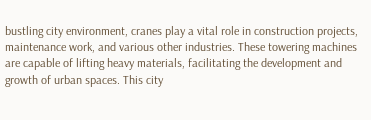bustling city environment, cranes play a vital role in construction projects, maintenance work, and various other industries. These towering machines are capable of lifting heavy materials, facilitating the development and growth of urban spaces. This city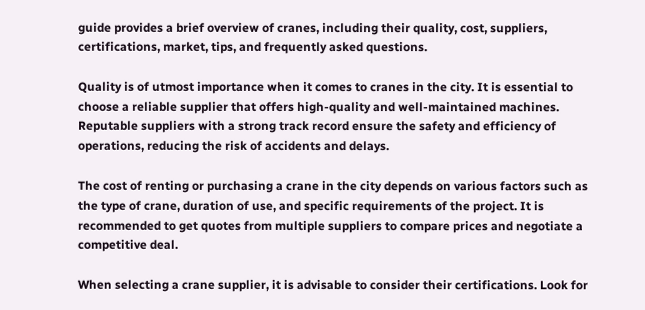guide provides a brief overview of cranes, including their quality, cost, suppliers, certifications, market, tips, and frequently asked questions.

Quality is of utmost importance when it comes to cranes in the city. It is essential to choose a reliable supplier that offers high-quality and well-maintained machines. Reputable suppliers with a strong track record ensure the safety and efficiency of operations, reducing the risk of accidents and delays.

The cost of renting or purchasing a crane in the city depends on various factors such as the type of crane, duration of use, and specific requirements of the project. It is recommended to get quotes from multiple suppliers to compare prices and negotiate a competitive deal.

When selecting a crane supplier, it is advisable to consider their certifications. Look for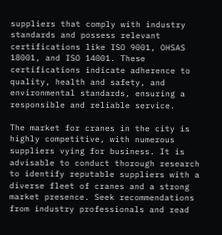suppliers that comply with industry standards and possess relevant certifications like ISO 9001, OHSAS 18001, and ISO 14001. These certifications indicate adherence to quality, health and safety, and environmental standards, ensuring a responsible and reliable service.

The market for cranes in the city is highly competitive, with numerous suppliers vying for business. It is advisable to conduct thorough research to identify reputable suppliers with a diverse fleet of cranes and a strong market presence. Seek recommendations from industry professionals and read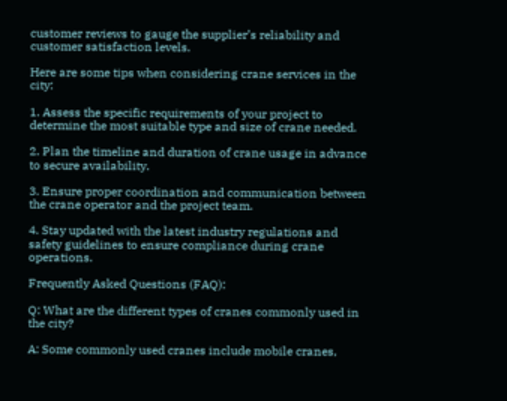customer reviews to gauge the supplier’s reliability and customer satisfaction levels.

Here are some tips when considering crane services in the city:

1. Assess the specific requirements of your project to determine the most suitable type and size of crane needed.

2. Plan the timeline and duration of crane usage in advance to secure availability.

3. Ensure proper coordination and communication between the crane operator and the project team.

4. Stay updated with the latest industry regulations and safety guidelines to ensure compliance during crane operations.

Frequently Asked Questions (FAQ):

Q: What are the different types of cranes commonly used in the city?

A: Some commonly used cranes include mobile cranes,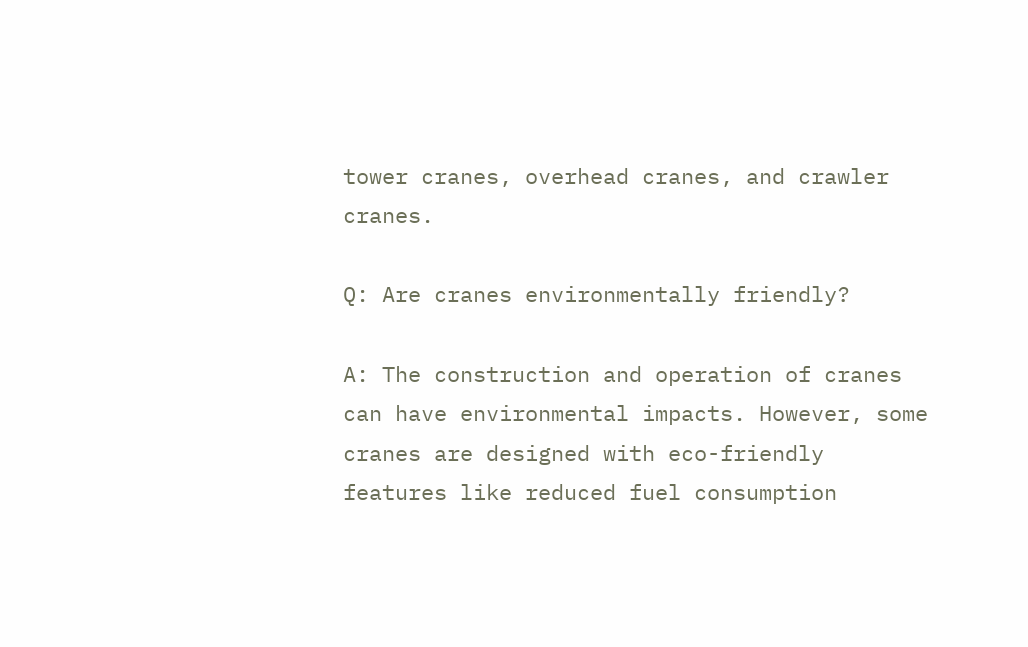tower cranes, overhead cranes, and crawler cranes.

Q: Are cranes environmentally friendly?

A: The construction and operation of cranes can have environmental impacts. However, some cranes are designed with eco-friendly features like reduced fuel consumption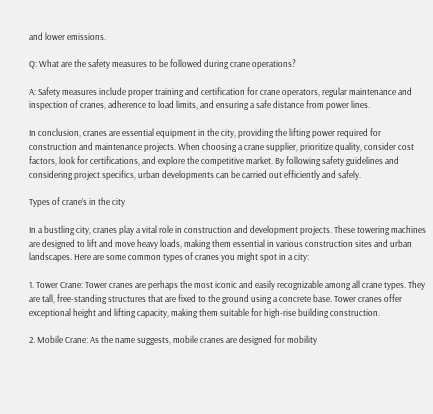and lower emissions.

Q: What are the safety measures to be followed during crane operations?

A: Safety measures include proper training and certification for crane operators, regular maintenance and inspection of cranes, adherence to load limits, and ensuring a safe distance from power lines.

In conclusion, cranes are essential equipment in the city, providing the lifting power required for construction and maintenance projects. When choosing a crane supplier, prioritize quality, consider cost factors, look for certifications, and explore the competitive market. By following safety guidelines and considering project specifics, urban developments can be carried out efficiently and safely.

Types of crane’s in the city

In a bustling city, cranes play a vital role in construction and development projects. These towering machines are designed to lift and move heavy loads, making them essential in various construction sites and urban landscapes. Here are some common types of cranes you might spot in a city:

1. Tower Crane: Tower cranes are perhaps the most iconic and easily recognizable among all crane types. They are tall, free-standing structures that are fixed to the ground using a concrete base. Tower cranes offer exceptional height and lifting capacity, making them suitable for high-rise building construction.

2. Mobile Crane: As the name suggests, mobile cranes are designed for mobility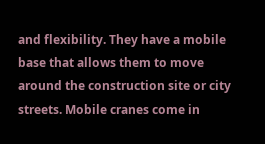and flexibility. They have a mobile base that allows them to move around the construction site or city streets. Mobile cranes come in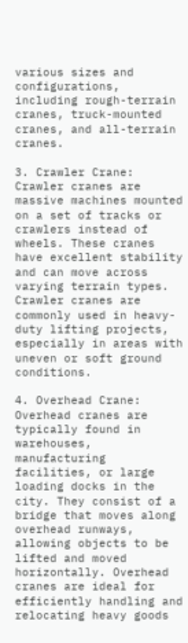various sizes and configurations, including rough-terrain cranes, truck-mounted cranes, and all-terrain cranes.

3. Crawler Crane: Crawler cranes are massive machines mounted on a set of tracks or crawlers instead of wheels. These cranes have excellent stability and can move across varying terrain types. Crawler cranes are commonly used in heavy-duty lifting projects, especially in areas with uneven or soft ground conditions.

4. Overhead Crane: Overhead cranes are typically found in warehouses, manufacturing facilities, or large loading docks in the city. They consist of a bridge that moves along overhead runways, allowing objects to be lifted and moved horizontally. Overhead cranes are ideal for efficiently handling and relocating heavy goods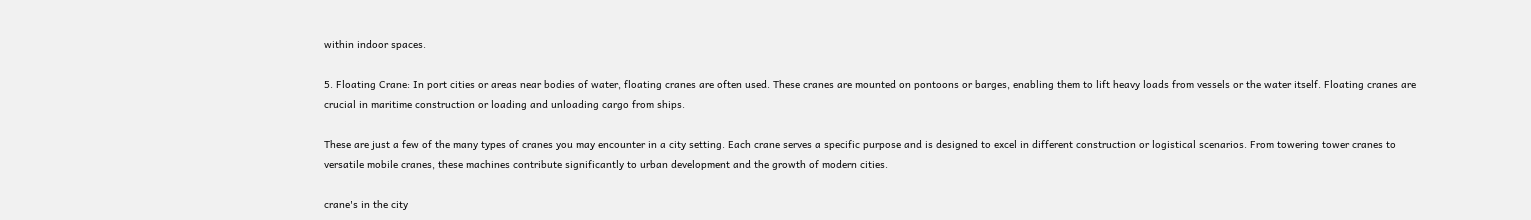within indoor spaces.

5. Floating Crane: In port cities or areas near bodies of water, floating cranes are often used. These cranes are mounted on pontoons or barges, enabling them to lift heavy loads from vessels or the water itself. Floating cranes are crucial in maritime construction or loading and unloading cargo from ships.

These are just a few of the many types of cranes you may encounter in a city setting. Each crane serves a specific purpose and is designed to excel in different construction or logistical scenarios. From towering tower cranes to versatile mobile cranes, these machines contribute significantly to urban development and the growth of modern cities.

crane's in the city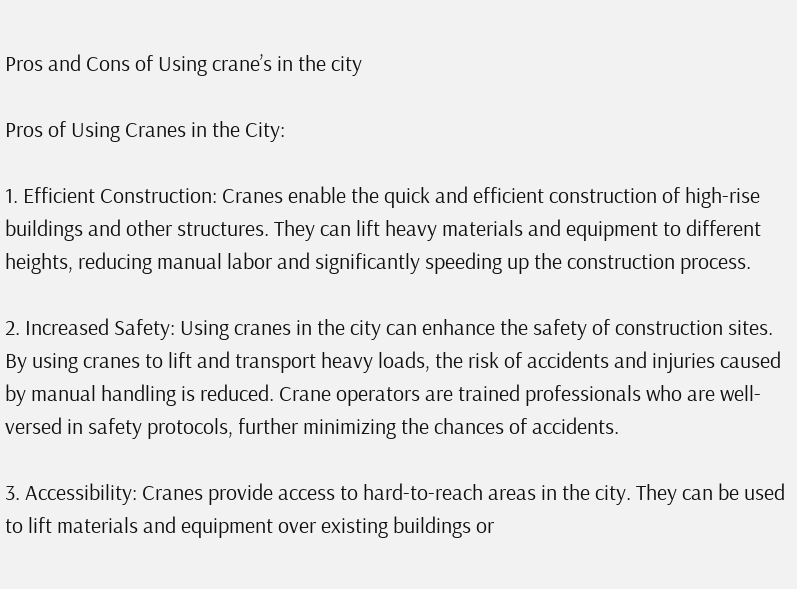Pros and Cons of Using crane’s in the city

Pros of Using Cranes in the City:

1. Efficient Construction: Cranes enable the quick and efficient construction of high-rise buildings and other structures. They can lift heavy materials and equipment to different heights, reducing manual labor and significantly speeding up the construction process.

2. Increased Safety: Using cranes in the city can enhance the safety of construction sites. By using cranes to lift and transport heavy loads, the risk of accidents and injuries caused by manual handling is reduced. Crane operators are trained professionals who are well-versed in safety protocols, further minimizing the chances of accidents.

3. Accessibility: Cranes provide access to hard-to-reach areas in the city. They can be used to lift materials and equipment over existing buildings or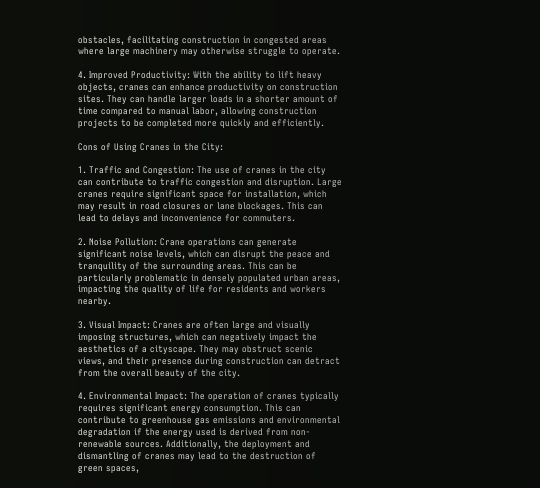obstacles, facilitating construction in congested areas where large machinery may otherwise struggle to operate.

4. Improved Productivity: With the ability to lift heavy objects, cranes can enhance productivity on construction sites. They can handle larger loads in a shorter amount of time compared to manual labor, allowing construction projects to be completed more quickly and efficiently.

Cons of Using Cranes in the City:

1. Traffic and Congestion: The use of cranes in the city can contribute to traffic congestion and disruption. Large cranes require significant space for installation, which may result in road closures or lane blockages. This can lead to delays and inconvenience for commuters.

2. Noise Pollution: Crane operations can generate significant noise levels, which can disrupt the peace and tranquility of the surrounding areas. This can be particularly problematic in densely populated urban areas, impacting the quality of life for residents and workers nearby.

3. Visual Impact: Cranes are often large and visually imposing structures, which can negatively impact the aesthetics of a cityscape. They may obstruct scenic views, and their presence during construction can detract from the overall beauty of the city.

4. Environmental Impact: The operation of cranes typically requires significant energy consumption. This can contribute to greenhouse gas emissions and environmental degradation if the energy used is derived from non-renewable sources. Additionally, the deployment and dismantling of cranes may lead to the destruction of green spaces,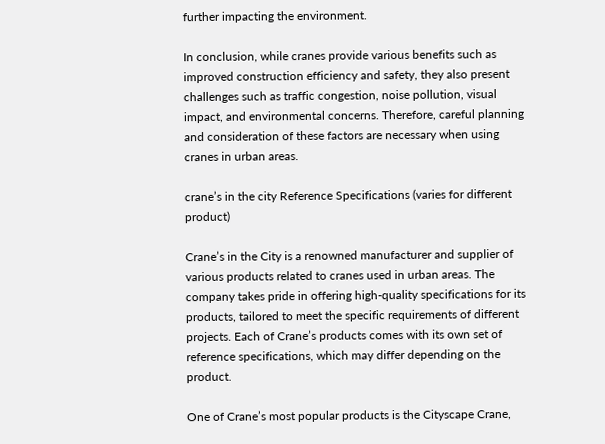further impacting the environment.

In conclusion, while cranes provide various benefits such as improved construction efficiency and safety, they also present challenges such as traffic congestion, noise pollution, visual impact, and environmental concerns. Therefore, careful planning and consideration of these factors are necessary when using cranes in urban areas.

crane’s in the city Reference Specifications (varies for different product)

Crane’s in the City is a renowned manufacturer and supplier of various products related to cranes used in urban areas. The company takes pride in offering high-quality specifications for its products, tailored to meet the specific requirements of different projects. Each of Crane’s products comes with its own set of reference specifications, which may differ depending on the product.

One of Crane’s most popular products is the Cityscape Crane,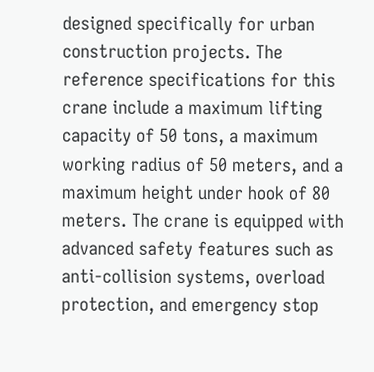designed specifically for urban construction projects. The reference specifications for this crane include a maximum lifting capacity of 50 tons, a maximum working radius of 50 meters, and a maximum height under hook of 80 meters. The crane is equipped with advanced safety features such as anti-collision systems, overload protection, and emergency stop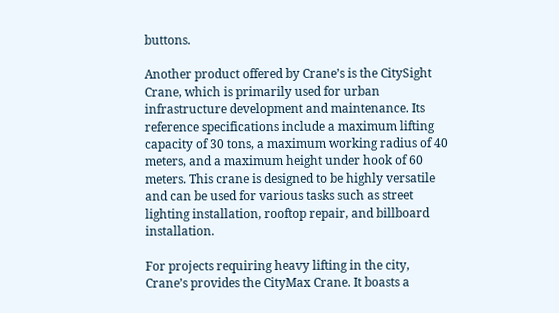buttons.

Another product offered by Crane’s is the CitySight Crane, which is primarily used for urban infrastructure development and maintenance. Its reference specifications include a maximum lifting capacity of 30 tons, a maximum working radius of 40 meters, and a maximum height under hook of 60 meters. This crane is designed to be highly versatile and can be used for various tasks such as street lighting installation, rooftop repair, and billboard installation.

For projects requiring heavy lifting in the city, Crane’s provides the CityMax Crane. It boasts a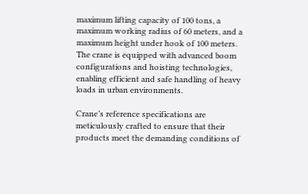maximum lifting capacity of 100 tons, a maximum working radius of 60 meters, and a maximum height under hook of 100 meters. The crane is equipped with advanced boom configurations and hoisting technologies, enabling efficient and safe handling of heavy loads in urban environments.

Crane’s reference specifications are meticulously crafted to ensure that their products meet the demanding conditions of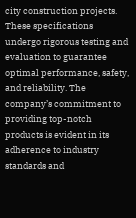city construction projects. These specifications undergo rigorous testing and evaluation to guarantee optimal performance, safety, and reliability. The company’s commitment to providing top-notch products is evident in its adherence to industry standards and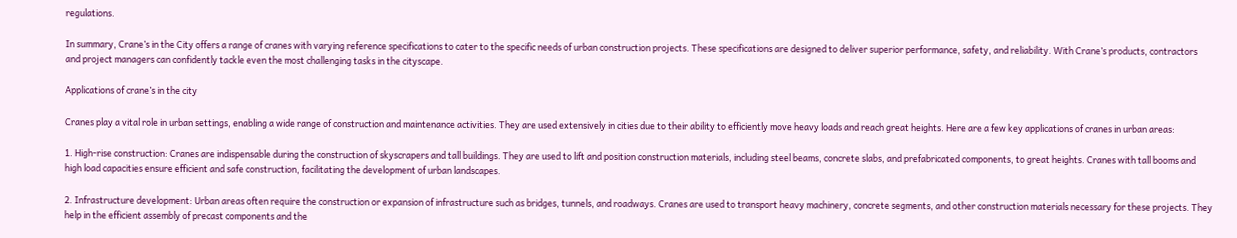regulations.

In summary, Crane’s in the City offers a range of cranes with varying reference specifications to cater to the specific needs of urban construction projects. These specifications are designed to deliver superior performance, safety, and reliability. With Crane’s products, contractors and project managers can confidently tackle even the most challenging tasks in the cityscape.

Applications of crane’s in the city

Cranes play a vital role in urban settings, enabling a wide range of construction and maintenance activities. They are used extensively in cities due to their ability to efficiently move heavy loads and reach great heights. Here are a few key applications of cranes in urban areas:

1. High-rise construction: Cranes are indispensable during the construction of skyscrapers and tall buildings. They are used to lift and position construction materials, including steel beams, concrete slabs, and prefabricated components, to great heights. Cranes with tall booms and high load capacities ensure efficient and safe construction, facilitating the development of urban landscapes.

2. Infrastructure development: Urban areas often require the construction or expansion of infrastructure such as bridges, tunnels, and roadways. Cranes are used to transport heavy machinery, concrete segments, and other construction materials necessary for these projects. They help in the efficient assembly of precast components and the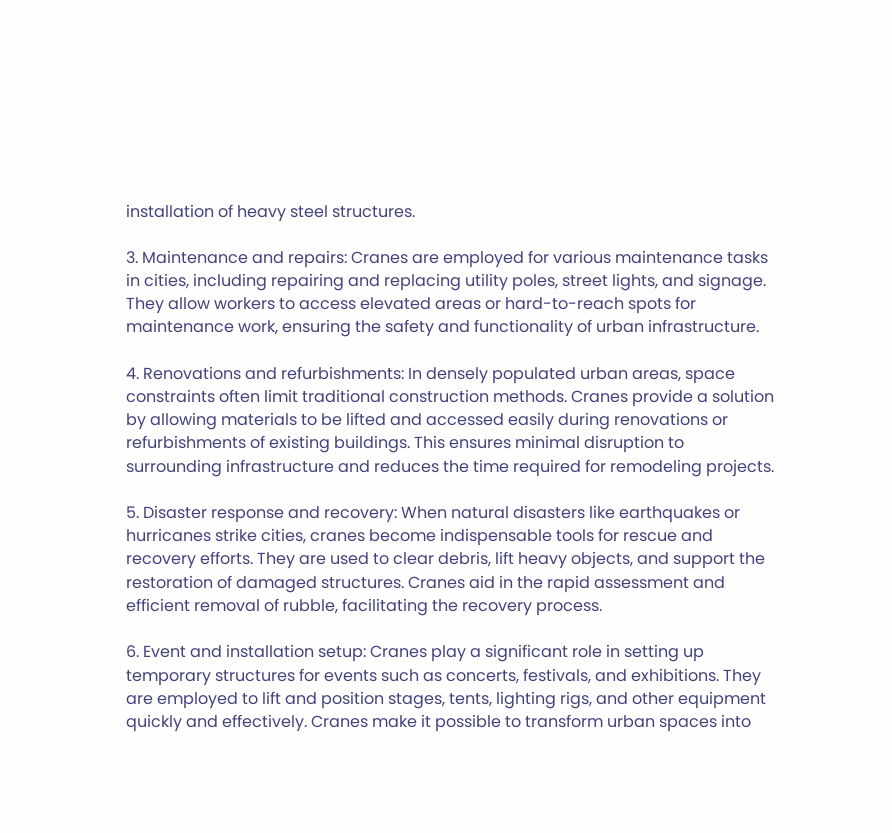installation of heavy steel structures.

3. Maintenance and repairs: Cranes are employed for various maintenance tasks in cities, including repairing and replacing utility poles, street lights, and signage. They allow workers to access elevated areas or hard-to-reach spots for maintenance work, ensuring the safety and functionality of urban infrastructure.

4. Renovations and refurbishments: In densely populated urban areas, space constraints often limit traditional construction methods. Cranes provide a solution by allowing materials to be lifted and accessed easily during renovations or refurbishments of existing buildings. This ensures minimal disruption to surrounding infrastructure and reduces the time required for remodeling projects.

5. Disaster response and recovery: When natural disasters like earthquakes or hurricanes strike cities, cranes become indispensable tools for rescue and recovery efforts. They are used to clear debris, lift heavy objects, and support the restoration of damaged structures. Cranes aid in the rapid assessment and efficient removal of rubble, facilitating the recovery process.

6. Event and installation setup: Cranes play a significant role in setting up temporary structures for events such as concerts, festivals, and exhibitions. They are employed to lift and position stages, tents, lighting rigs, and other equipment quickly and effectively. Cranes make it possible to transform urban spaces into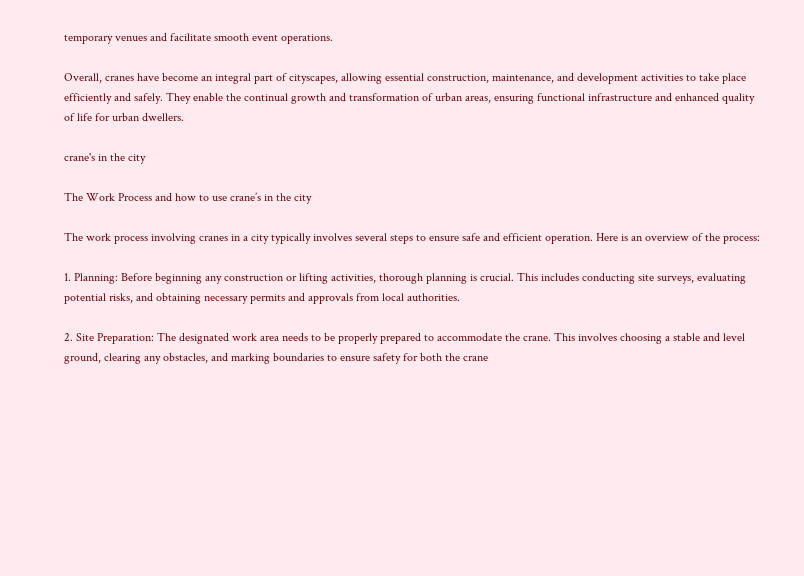temporary venues and facilitate smooth event operations.

Overall, cranes have become an integral part of cityscapes, allowing essential construction, maintenance, and development activities to take place efficiently and safely. They enable the continual growth and transformation of urban areas, ensuring functional infrastructure and enhanced quality of life for urban dwellers.

crane's in the city

The Work Process and how to use crane’s in the city

The work process involving cranes in a city typically involves several steps to ensure safe and efficient operation. Here is an overview of the process:

1. Planning: Before beginning any construction or lifting activities, thorough planning is crucial. This includes conducting site surveys, evaluating potential risks, and obtaining necessary permits and approvals from local authorities.

2. Site Preparation: The designated work area needs to be properly prepared to accommodate the crane. This involves choosing a stable and level ground, clearing any obstacles, and marking boundaries to ensure safety for both the crane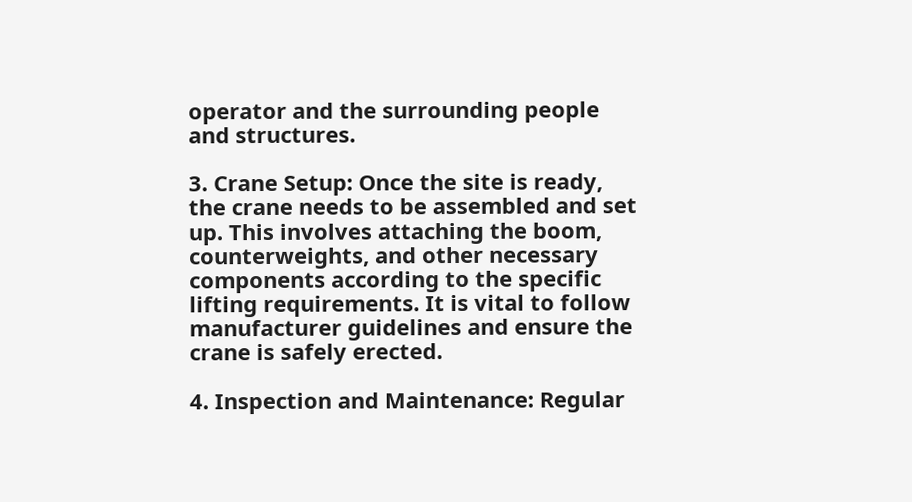operator and the surrounding people and structures.

3. Crane Setup: Once the site is ready, the crane needs to be assembled and set up. This involves attaching the boom, counterweights, and other necessary components according to the specific lifting requirements. It is vital to follow manufacturer guidelines and ensure the crane is safely erected.

4. Inspection and Maintenance: Regular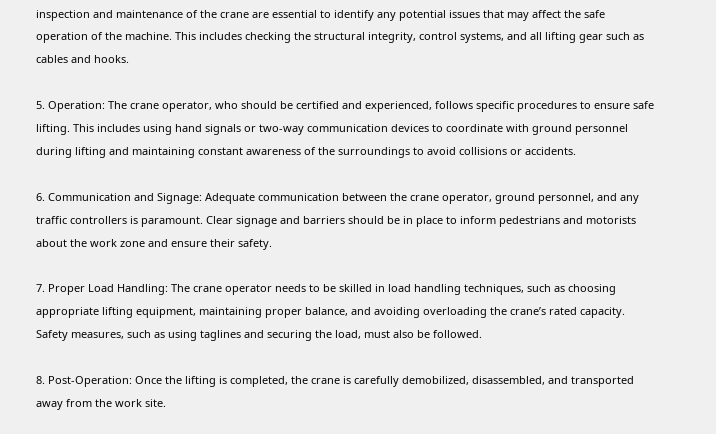inspection and maintenance of the crane are essential to identify any potential issues that may affect the safe operation of the machine. This includes checking the structural integrity, control systems, and all lifting gear such as cables and hooks.

5. Operation: The crane operator, who should be certified and experienced, follows specific procedures to ensure safe lifting. This includes using hand signals or two-way communication devices to coordinate with ground personnel during lifting and maintaining constant awareness of the surroundings to avoid collisions or accidents.

6. Communication and Signage: Adequate communication between the crane operator, ground personnel, and any traffic controllers is paramount. Clear signage and barriers should be in place to inform pedestrians and motorists about the work zone and ensure their safety.

7. Proper Load Handling: The crane operator needs to be skilled in load handling techniques, such as choosing appropriate lifting equipment, maintaining proper balance, and avoiding overloading the crane’s rated capacity. Safety measures, such as using taglines and securing the load, must also be followed.

8. Post-Operation: Once the lifting is completed, the crane is carefully demobilized, disassembled, and transported away from the work site.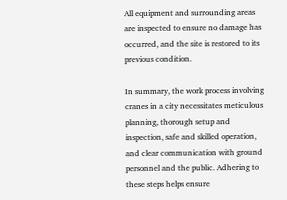All equipment and surrounding areas are inspected to ensure no damage has occurred, and the site is restored to its previous condition.

In summary, the work process involving cranes in a city necessitates meticulous planning, thorough setup and inspection, safe and skilled operation, and clear communication with ground personnel and the public. Adhering to these steps helps ensure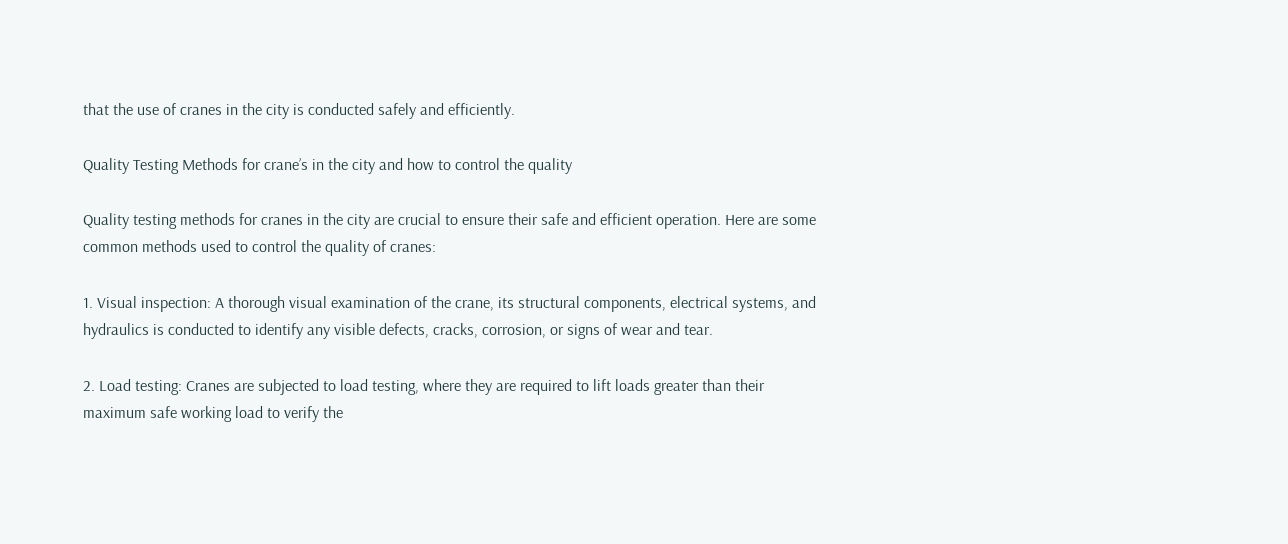that the use of cranes in the city is conducted safely and efficiently.

Quality Testing Methods for crane’s in the city and how to control the quality

Quality testing methods for cranes in the city are crucial to ensure their safe and efficient operation. Here are some common methods used to control the quality of cranes:

1. Visual inspection: A thorough visual examination of the crane, its structural components, electrical systems, and hydraulics is conducted to identify any visible defects, cracks, corrosion, or signs of wear and tear.

2. Load testing: Cranes are subjected to load testing, where they are required to lift loads greater than their maximum safe working load to verify the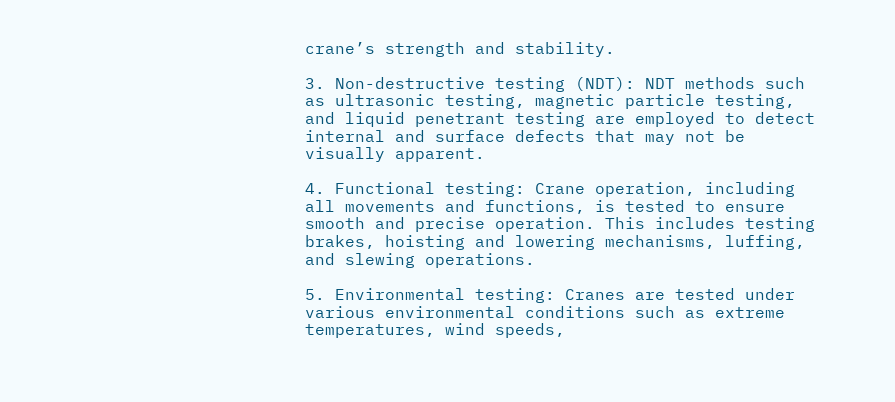crane’s strength and stability.

3. Non-destructive testing (NDT): NDT methods such as ultrasonic testing, magnetic particle testing, and liquid penetrant testing are employed to detect internal and surface defects that may not be visually apparent.

4. Functional testing: Crane operation, including all movements and functions, is tested to ensure smooth and precise operation. This includes testing brakes, hoisting and lowering mechanisms, luffing, and slewing operations.

5. Environmental testing: Cranes are tested under various environmental conditions such as extreme temperatures, wind speeds,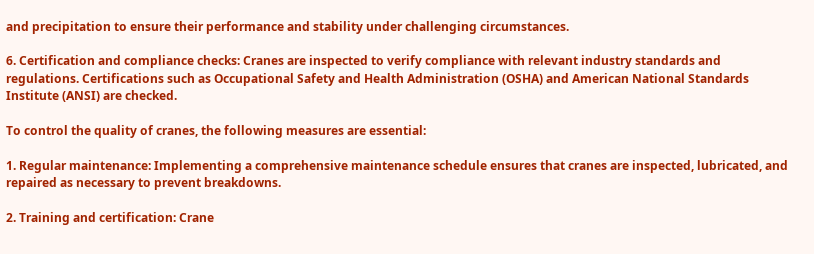and precipitation to ensure their performance and stability under challenging circumstances.

6. Certification and compliance checks: Cranes are inspected to verify compliance with relevant industry standards and regulations. Certifications such as Occupational Safety and Health Administration (OSHA) and American National Standards Institute (ANSI) are checked.

To control the quality of cranes, the following measures are essential:

1. Regular maintenance: Implementing a comprehensive maintenance schedule ensures that cranes are inspected, lubricated, and repaired as necessary to prevent breakdowns.

2. Training and certification: Crane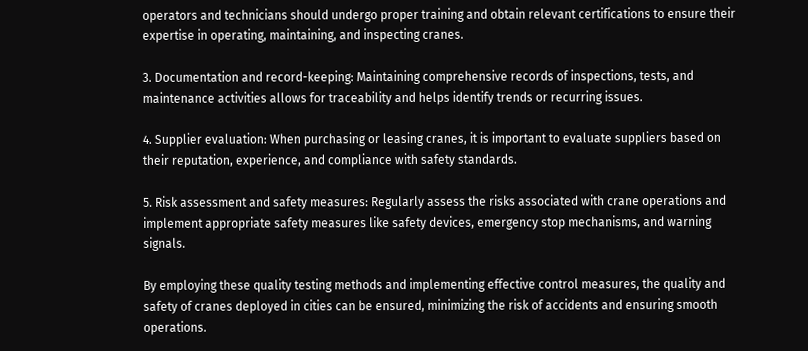operators and technicians should undergo proper training and obtain relevant certifications to ensure their expertise in operating, maintaining, and inspecting cranes.

3. Documentation and record-keeping: Maintaining comprehensive records of inspections, tests, and maintenance activities allows for traceability and helps identify trends or recurring issues.

4. Supplier evaluation: When purchasing or leasing cranes, it is important to evaluate suppliers based on their reputation, experience, and compliance with safety standards.

5. Risk assessment and safety measures: Regularly assess the risks associated with crane operations and implement appropriate safety measures like safety devices, emergency stop mechanisms, and warning signals.

By employing these quality testing methods and implementing effective control measures, the quality and safety of cranes deployed in cities can be ensured, minimizing the risk of accidents and ensuring smooth operations.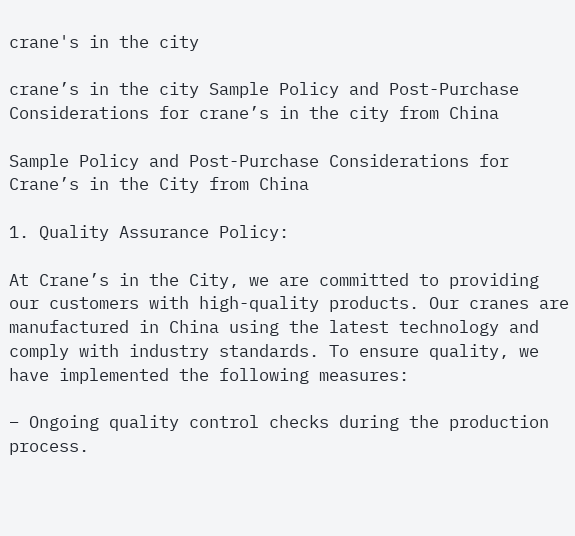crane's in the city

crane’s in the city Sample Policy and Post-Purchase Considerations for crane’s in the city from China

Sample Policy and Post-Purchase Considerations for Crane’s in the City from China

1. Quality Assurance Policy:

At Crane’s in the City, we are committed to providing our customers with high-quality products. Our cranes are manufactured in China using the latest technology and comply with industry standards. To ensure quality, we have implemented the following measures:

– Ongoing quality control checks during the production process.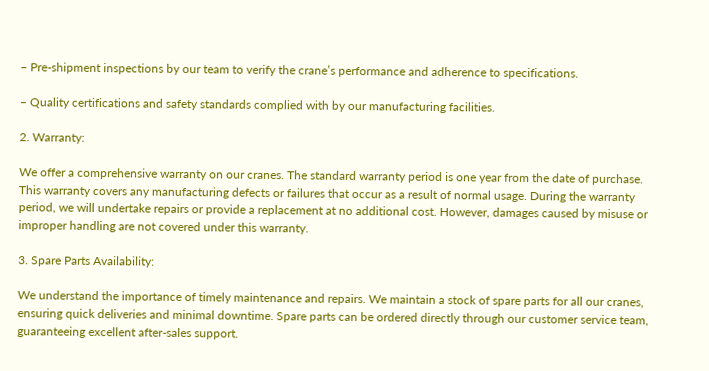– Pre-shipment inspections by our team to verify the crane’s performance and adherence to specifications.

– Quality certifications and safety standards complied with by our manufacturing facilities.

2. Warranty:

We offer a comprehensive warranty on our cranes. The standard warranty period is one year from the date of purchase. This warranty covers any manufacturing defects or failures that occur as a result of normal usage. During the warranty period, we will undertake repairs or provide a replacement at no additional cost. However, damages caused by misuse or improper handling are not covered under this warranty.

3. Spare Parts Availability:

We understand the importance of timely maintenance and repairs. We maintain a stock of spare parts for all our cranes, ensuring quick deliveries and minimal downtime. Spare parts can be ordered directly through our customer service team, guaranteeing excellent after-sales support.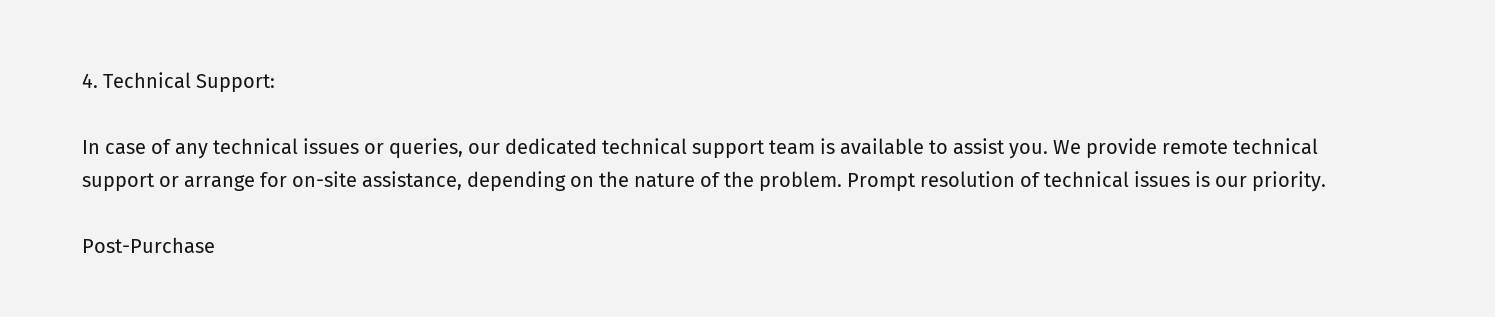4. Technical Support:

In case of any technical issues or queries, our dedicated technical support team is available to assist you. We provide remote technical support or arrange for on-site assistance, depending on the nature of the problem. Prompt resolution of technical issues is our priority.

Post-Purchase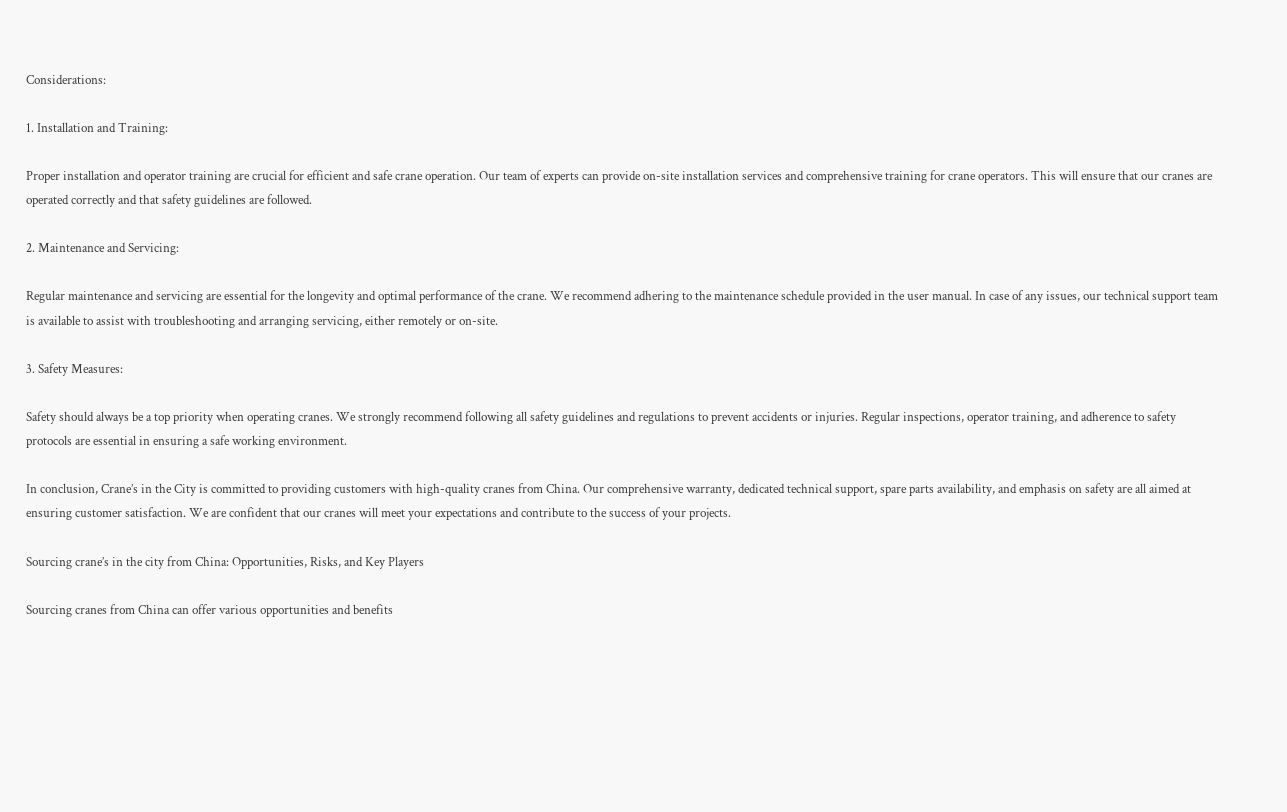Considerations:

1. Installation and Training:

Proper installation and operator training are crucial for efficient and safe crane operation. Our team of experts can provide on-site installation services and comprehensive training for crane operators. This will ensure that our cranes are operated correctly and that safety guidelines are followed.

2. Maintenance and Servicing:

Regular maintenance and servicing are essential for the longevity and optimal performance of the crane. We recommend adhering to the maintenance schedule provided in the user manual. In case of any issues, our technical support team is available to assist with troubleshooting and arranging servicing, either remotely or on-site.

3. Safety Measures:

Safety should always be a top priority when operating cranes. We strongly recommend following all safety guidelines and regulations to prevent accidents or injuries. Regular inspections, operator training, and adherence to safety protocols are essential in ensuring a safe working environment.

In conclusion, Crane’s in the City is committed to providing customers with high-quality cranes from China. Our comprehensive warranty, dedicated technical support, spare parts availability, and emphasis on safety are all aimed at ensuring customer satisfaction. We are confident that our cranes will meet your expectations and contribute to the success of your projects.

Sourcing crane’s in the city from China: Opportunities, Risks, and Key Players

Sourcing cranes from China can offer various opportunities and benefits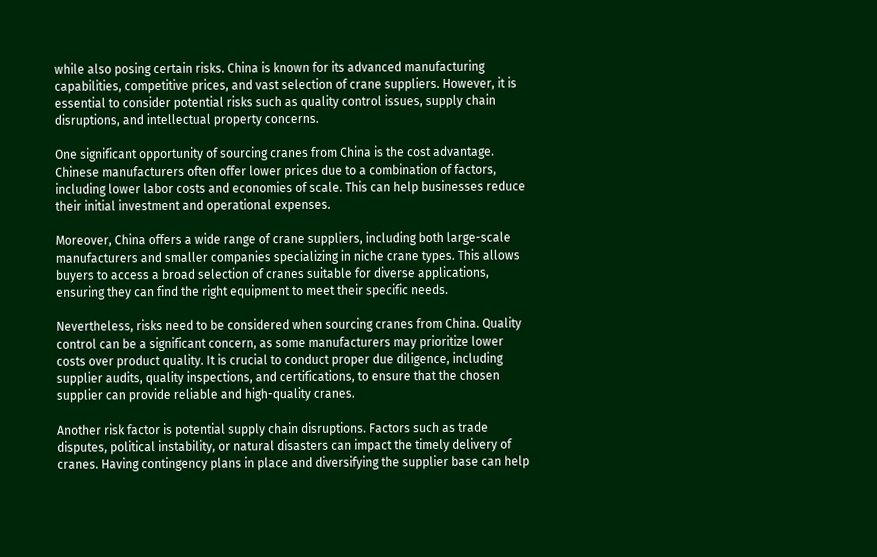while also posing certain risks. China is known for its advanced manufacturing capabilities, competitive prices, and vast selection of crane suppliers. However, it is essential to consider potential risks such as quality control issues, supply chain disruptions, and intellectual property concerns.

One significant opportunity of sourcing cranes from China is the cost advantage. Chinese manufacturers often offer lower prices due to a combination of factors, including lower labor costs and economies of scale. This can help businesses reduce their initial investment and operational expenses.

Moreover, China offers a wide range of crane suppliers, including both large-scale manufacturers and smaller companies specializing in niche crane types. This allows buyers to access a broad selection of cranes suitable for diverse applications, ensuring they can find the right equipment to meet their specific needs.

Nevertheless, risks need to be considered when sourcing cranes from China. Quality control can be a significant concern, as some manufacturers may prioritize lower costs over product quality. It is crucial to conduct proper due diligence, including supplier audits, quality inspections, and certifications, to ensure that the chosen supplier can provide reliable and high-quality cranes.

Another risk factor is potential supply chain disruptions. Factors such as trade disputes, political instability, or natural disasters can impact the timely delivery of cranes. Having contingency plans in place and diversifying the supplier base can help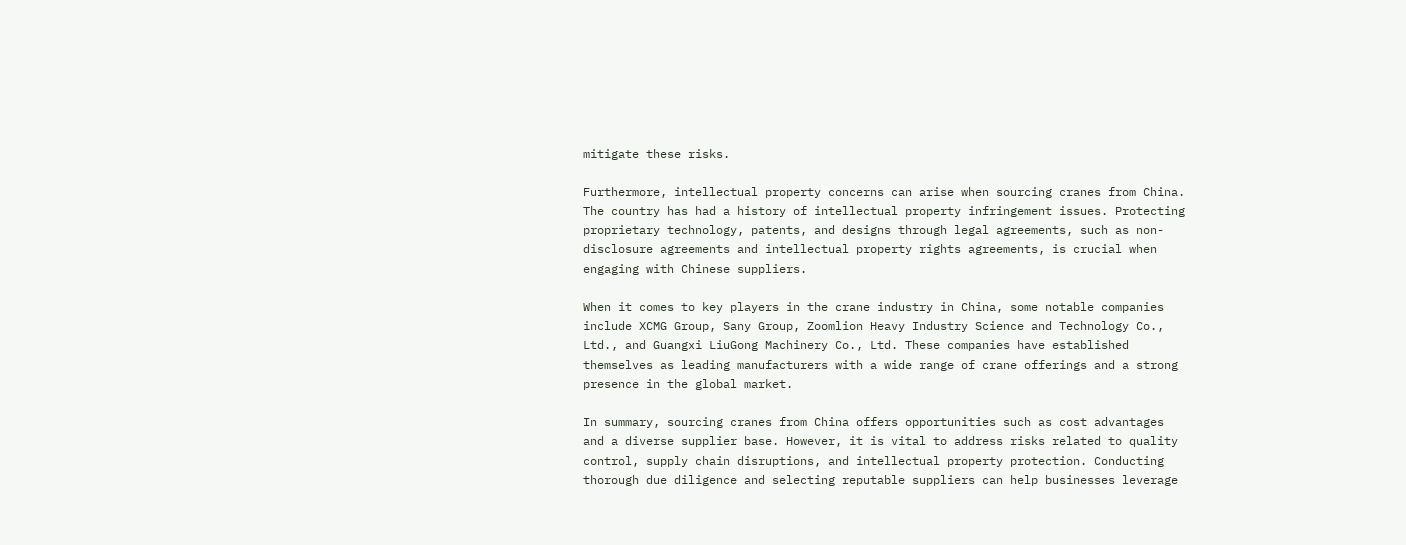mitigate these risks.

Furthermore, intellectual property concerns can arise when sourcing cranes from China. The country has had a history of intellectual property infringement issues. Protecting proprietary technology, patents, and designs through legal agreements, such as non-disclosure agreements and intellectual property rights agreements, is crucial when engaging with Chinese suppliers.

When it comes to key players in the crane industry in China, some notable companies include XCMG Group, Sany Group, Zoomlion Heavy Industry Science and Technology Co., Ltd., and Guangxi LiuGong Machinery Co., Ltd. These companies have established themselves as leading manufacturers with a wide range of crane offerings and a strong presence in the global market.

In summary, sourcing cranes from China offers opportunities such as cost advantages and a diverse supplier base. However, it is vital to address risks related to quality control, supply chain disruptions, and intellectual property protection. Conducting thorough due diligence and selecting reputable suppliers can help businesses leverage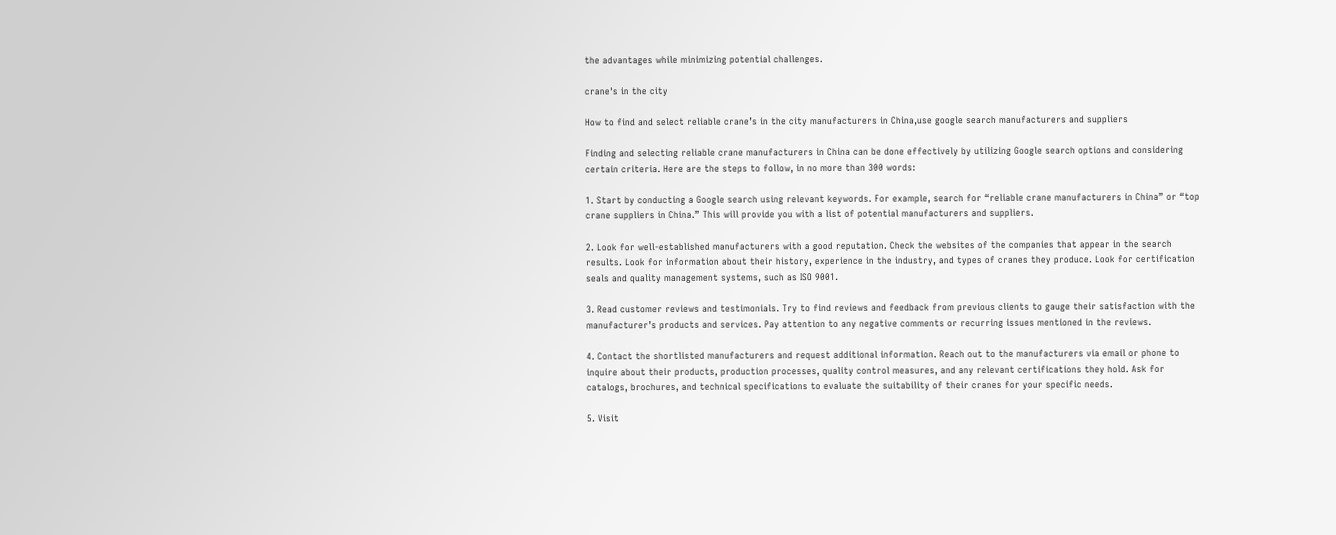the advantages while minimizing potential challenges.

crane's in the city

How to find and select reliable crane’s in the city manufacturers in China,use google search manufacturers and suppliers

Finding and selecting reliable crane manufacturers in China can be done effectively by utilizing Google search options and considering certain criteria. Here are the steps to follow, in no more than 300 words:

1. Start by conducting a Google search using relevant keywords. For example, search for “reliable crane manufacturers in China” or “top crane suppliers in China.” This will provide you with a list of potential manufacturers and suppliers.

2. Look for well-established manufacturers with a good reputation. Check the websites of the companies that appear in the search results. Look for information about their history, experience in the industry, and types of cranes they produce. Look for certification seals and quality management systems, such as ISO 9001.

3. Read customer reviews and testimonials. Try to find reviews and feedback from previous clients to gauge their satisfaction with the manufacturer’s products and services. Pay attention to any negative comments or recurring issues mentioned in the reviews.

4. Contact the shortlisted manufacturers and request additional information. Reach out to the manufacturers via email or phone to inquire about their products, production processes, quality control measures, and any relevant certifications they hold. Ask for catalogs, brochures, and technical specifications to evaluate the suitability of their cranes for your specific needs.

5. Visit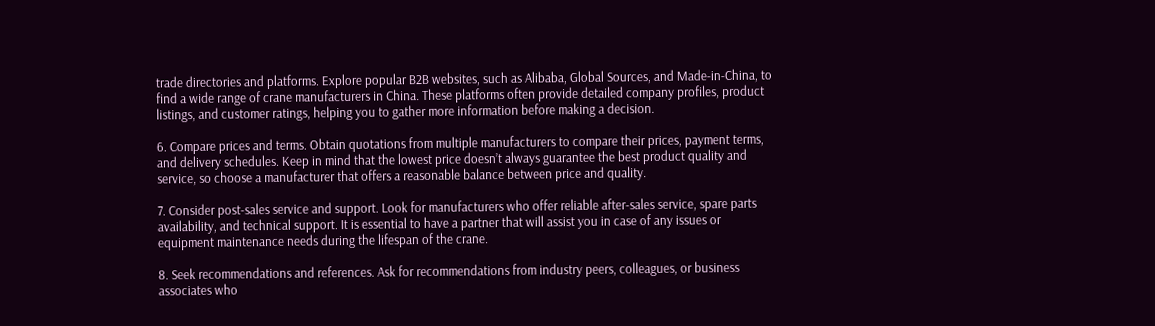trade directories and platforms. Explore popular B2B websites, such as Alibaba, Global Sources, and Made-in-China, to find a wide range of crane manufacturers in China. These platforms often provide detailed company profiles, product listings, and customer ratings, helping you to gather more information before making a decision.

6. Compare prices and terms. Obtain quotations from multiple manufacturers to compare their prices, payment terms, and delivery schedules. Keep in mind that the lowest price doesn’t always guarantee the best product quality and service, so choose a manufacturer that offers a reasonable balance between price and quality.

7. Consider post-sales service and support. Look for manufacturers who offer reliable after-sales service, spare parts availability, and technical support. It is essential to have a partner that will assist you in case of any issues or equipment maintenance needs during the lifespan of the crane.

8. Seek recommendations and references. Ask for recommendations from industry peers, colleagues, or business associates who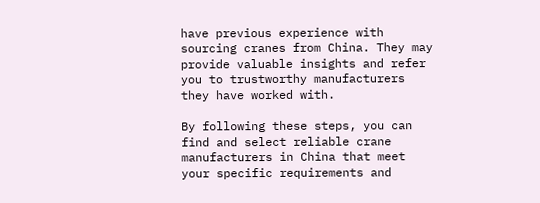have previous experience with sourcing cranes from China. They may provide valuable insights and refer you to trustworthy manufacturers they have worked with.

By following these steps, you can find and select reliable crane manufacturers in China that meet your specific requirements and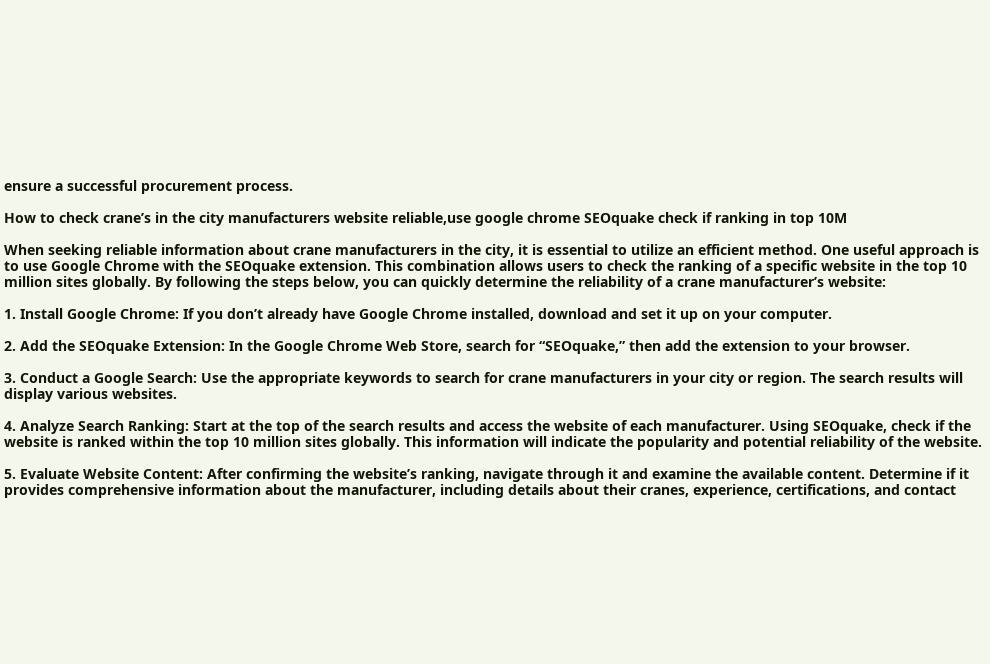ensure a successful procurement process.

How to check crane’s in the city manufacturers website reliable,use google chrome SEOquake check if ranking in top 10M

When seeking reliable information about crane manufacturers in the city, it is essential to utilize an efficient method. One useful approach is to use Google Chrome with the SEOquake extension. This combination allows users to check the ranking of a specific website in the top 10 million sites globally. By following the steps below, you can quickly determine the reliability of a crane manufacturer’s website:

1. Install Google Chrome: If you don’t already have Google Chrome installed, download and set it up on your computer.

2. Add the SEOquake Extension: In the Google Chrome Web Store, search for “SEOquake,” then add the extension to your browser.

3. Conduct a Google Search: Use the appropriate keywords to search for crane manufacturers in your city or region. The search results will display various websites.

4. Analyze Search Ranking: Start at the top of the search results and access the website of each manufacturer. Using SEOquake, check if the website is ranked within the top 10 million sites globally. This information will indicate the popularity and potential reliability of the website.

5. Evaluate Website Content: After confirming the website’s ranking, navigate through it and examine the available content. Determine if it provides comprehensive information about the manufacturer, including details about their cranes, experience, certifications, and contact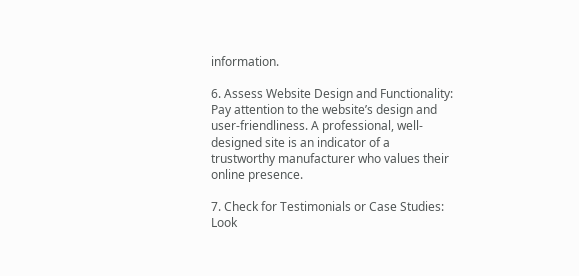information.

6. Assess Website Design and Functionality: Pay attention to the website’s design and user-friendliness. A professional, well-designed site is an indicator of a trustworthy manufacturer who values their online presence.

7. Check for Testimonials or Case Studies: Look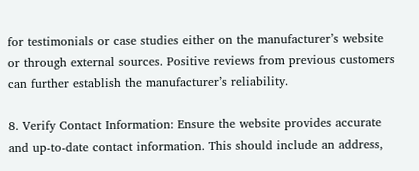for testimonials or case studies either on the manufacturer’s website or through external sources. Positive reviews from previous customers can further establish the manufacturer’s reliability.

8. Verify Contact Information: Ensure the website provides accurate and up-to-date contact information. This should include an address,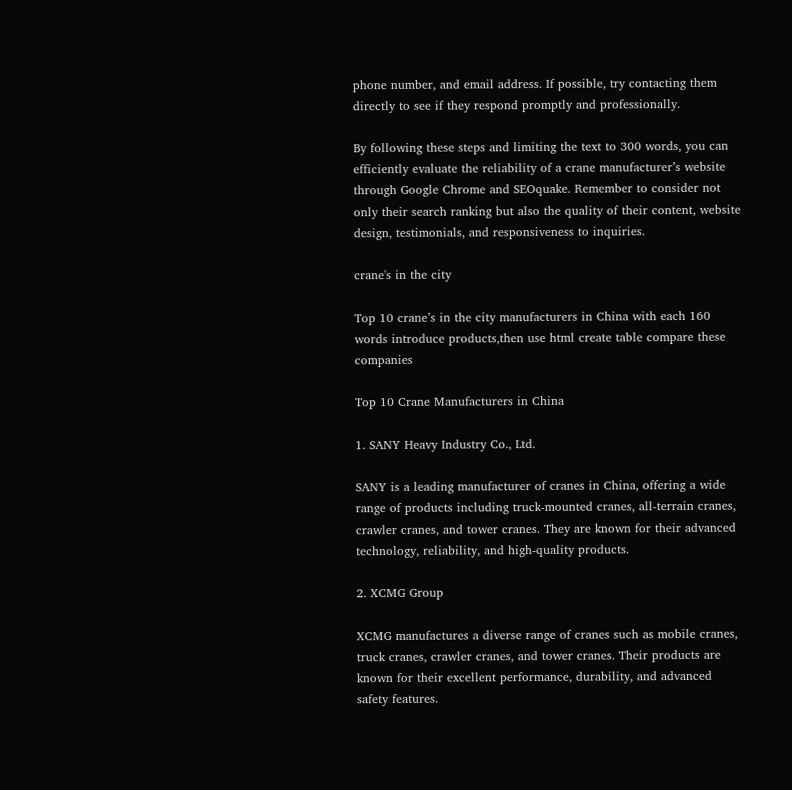phone number, and email address. If possible, try contacting them directly to see if they respond promptly and professionally.

By following these steps and limiting the text to 300 words, you can efficiently evaluate the reliability of a crane manufacturer’s website through Google Chrome and SEOquake. Remember to consider not only their search ranking but also the quality of their content, website design, testimonials, and responsiveness to inquiries.

crane's in the city

Top 10 crane’s in the city manufacturers in China with each 160 words introduce products,then use html create table compare these companies

Top 10 Crane Manufacturers in China

1. SANY Heavy Industry Co., Ltd.

SANY is a leading manufacturer of cranes in China, offering a wide range of products including truck-mounted cranes, all-terrain cranes, crawler cranes, and tower cranes. They are known for their advanced technology, reliability, and high-quality products.

2. XCMG Group

XCMG manufactures a diverse range of cranes such as mobile cranes, truck cranes, crawler cranes, and tower cranes. Their products are known for their excellent performance, durability, and advanced safety features.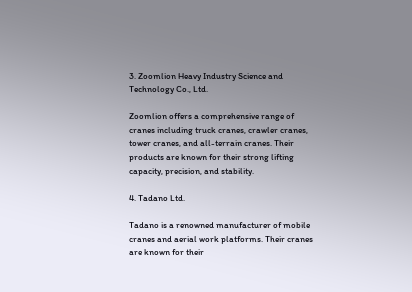3. Zoomlion Heavy Industry Science and Technology Co., Ltd.

Zoomlion offers a comprehensive range of cranes including truck cranes, crawler cranes, tower cranes, and all-terrain cranes. Their products are known for their strong lifting capacity, precision, and stability.

4. Tadano Ltd.

Tadano is a renowned manufacturer of mobile cranes and aerial work platforms. Their cranes are known for their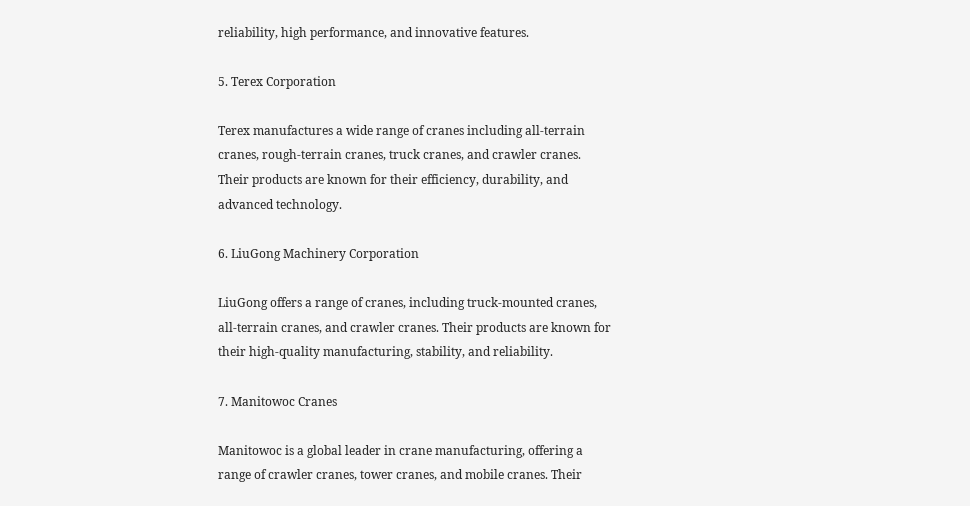reliability, high performance, and innovative features.

5. Terex Corporation

Terex manufactures a wide range of cranes including all-terrain cranes, rough-terrain cranes, truck cranes, and crawler cranes. Their products are known for their efficiency, durability, and advanced technology.

6. LiuGong Machinery Corporation

LiuGong offers a range of cranes, including truck-mounted cranes, all-terrain cranes, and crawler cranes. Their products are known for their high-quality manufacturing, stability, and reliability.

7. Manitowoc Cranes

Manitowoc is a global leader in crane manufacturing, offering a range of crawler cranes, tower cranes, and mobile cranes. Their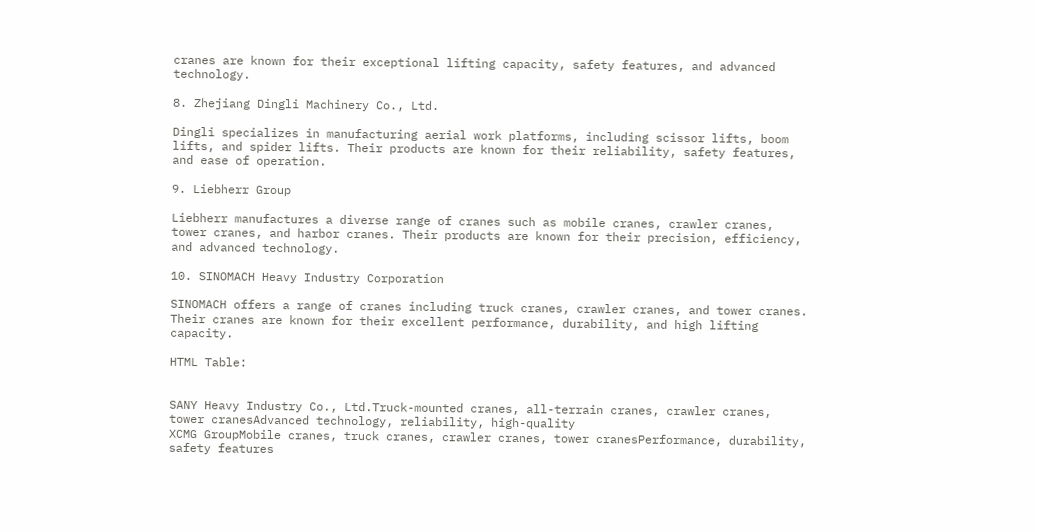cranes are known for their exceptional lifting capacity, safety features, and advanced technology.

8. Zhejiang Dingli Machinery Co., Ltd.

Dingli specializes in manufacturing aerial work platforms, including scissor lifts, boom lifts, and spider lifts. Their products are known for their reliability, safety features, and ease of operation.

9. Liebherr Group

Liebherr manufactures a diverse range of cranes such as mobile cranes, crawler cranes, tower cranes, and harbor cranes. Their products are known for their precision, efficiency, and advanced technology.

10. SINOMACH Heavy Industry Corporation

SINOMACH offers a range of cranes including truck cranes, crawler cranes, and tower cranes. Their cranes are known for their excellent performance, durability, and high lifting capacity.

HTML Table:


SANY Heavy Industry Co., Ltd.Truck-mounted cranes, all-terrain cranes, crawler cranes, tower cranesAdvanced technology, reliability, high-quality
XCMG GroupMobile cranes, truck cranes, crawler cranes, tower cranesPerformance, durability, safety features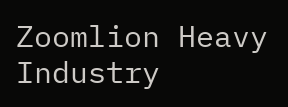Zoomlion Heavy Industry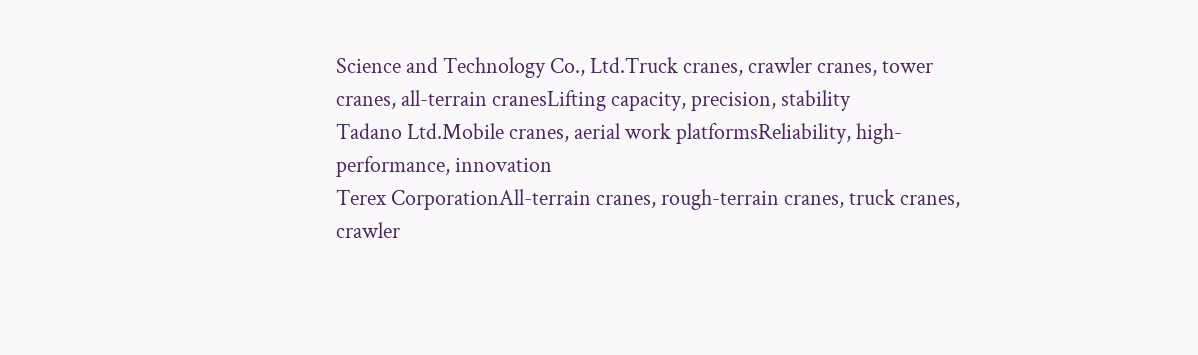Science and Technology Co., Ltd.Truck cranes, crawler cranes, tower cranes, all-terrain cranesLifting capacity, precision, stability
Tadano Ltd.Mobile cranes, aerial work platformsReliability, high-performance, innovation
Terex CorporationAll-terrain cranes, rough-terrain cranes, truck cranes, crawler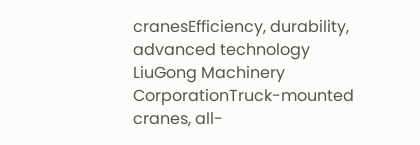cranesEfficiency, durability, advanced technology
LiuGong Machinery CorporationTruck-mounted cranes, all-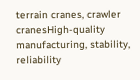terrain cranes, crawler cranesHigh-quality manufacturing, stability, reliability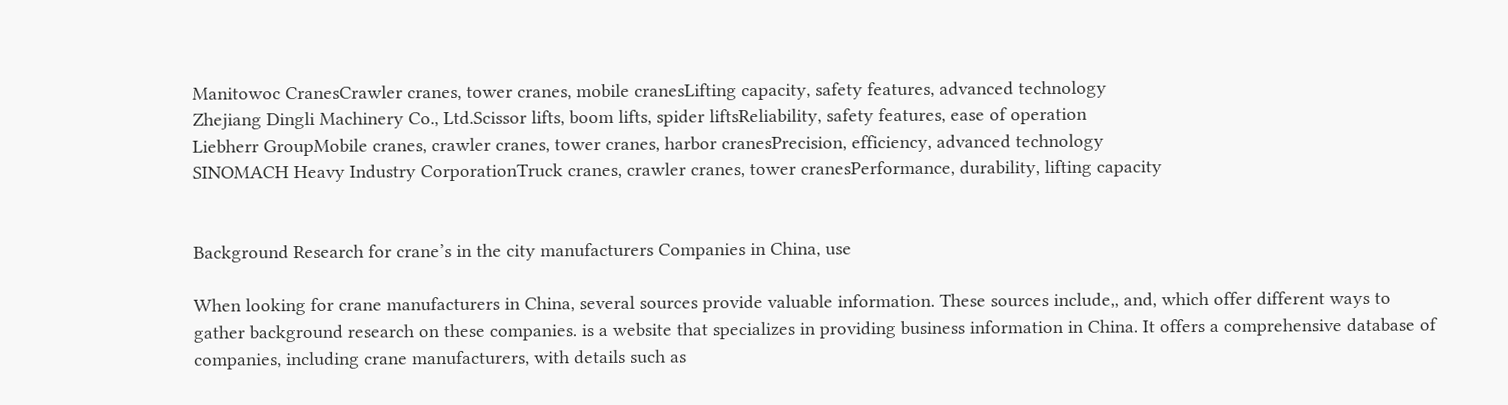Manitowoc CranesCrawler cranes, tower cranes, mobile cranesLifting capacity, safety features, advanced technology
Zhejiang Dingli Machinery Co., Ltd.Scissor lifts, boom lifts, spider liftsReliability, safety features, ease of operation
Liebherr GroupMobile cranes, crawler cranes, tower cranes, harbor cranesPrecision, efficiency, advanced technology
SINOMACH Heavy Industry CorporationTruck cranes, crawler cranes, tower cranesPerformance, durability, lifting capacity


Background Research for crane’s in the city manufacturers Companies in China, use

When looking for crane manufacturers in China, several sources provide valuable information. These sources include,, and, which offer different ways to gather background research on these companies. is a website that specializes in providing business information in China. It offers a comprehensive database of companies, including crane manufacturers, with details such as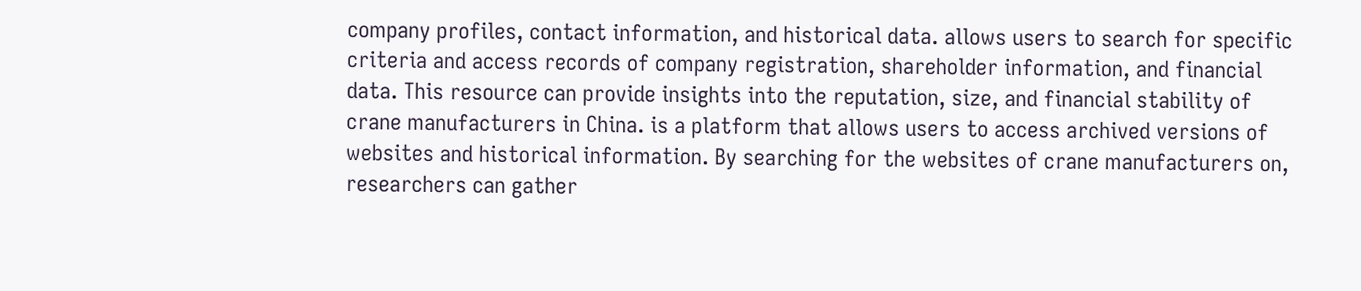company profiles, contact information, and historical data. allows users to search for specific criteria and access records of company registration, shareholder information, and financial data. This resource can provide insights into the reputation, size, and financial stability of crane manufacturers in China. is a platform that allows users to access archived versions of websites and historical information. By searching for the websites of crane manufacturers on, researchers can gather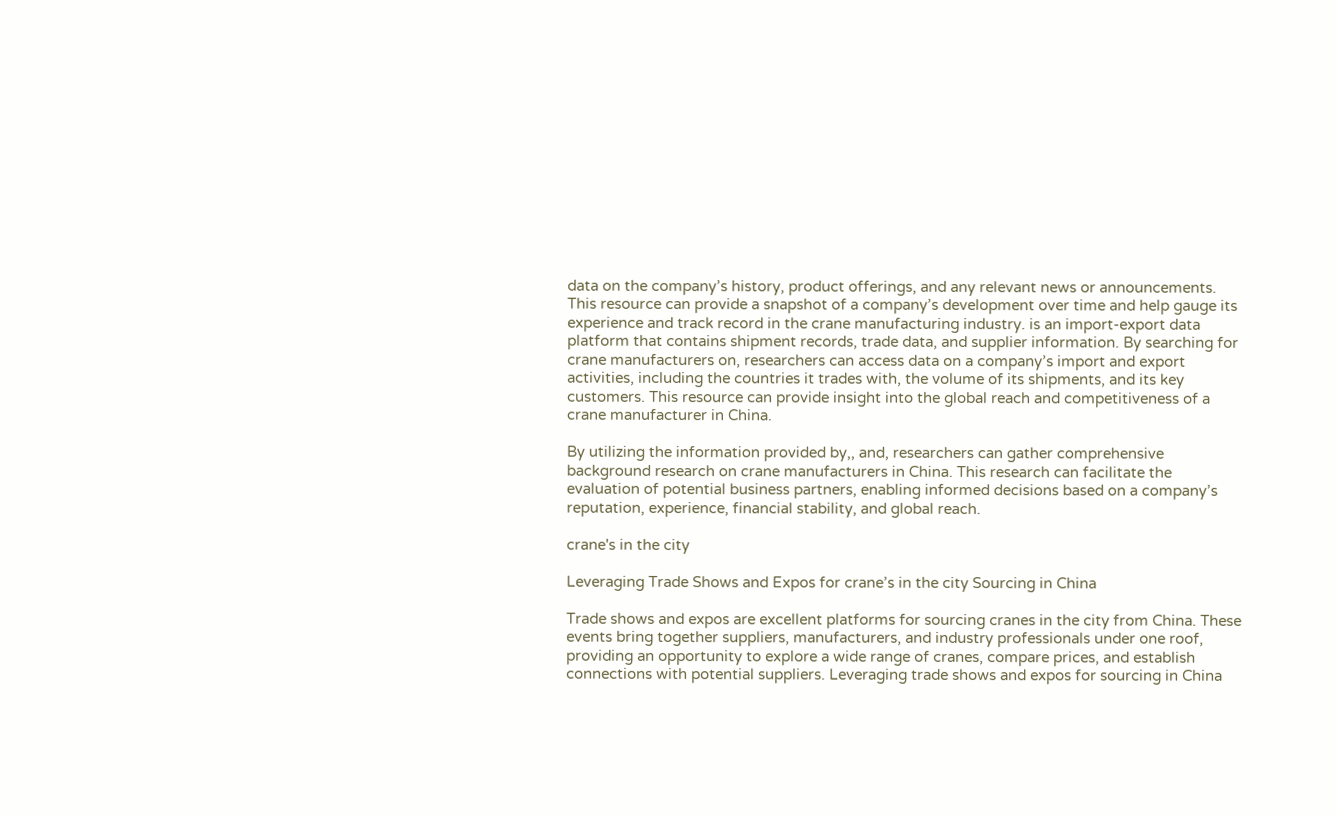data on the company’s history, product offerings, and any relevant news or announcements. This resource can provide a snapshot of a company’s development over time and help gauge its experience and track record in the crane manufacturing industry. is an import-export data platform that contains shipment records, trade data, and supplier information. By searching for crane manufacturers on, researchers can access data on a company’s import and export activities, including the countries it trades with, the volume of its shipments, and its key customers. This resource can provide insight into the global reach and competitiveness of a crane manufacturer in China.

By utilizing the information provided by,, and, researchers can gather comprehensive background research on crane manufacturers in China. This research can facilitate the evaluation of potential business partners, enabling informed decisions based on a company’s reputation, experience, financial stability, and global reach.

crane's in the city

Leveraging Trade Shows and Expos for crane’s in the city Sourcing in China

Trade shows and expos are excellent platforms for sourcing cranes in the city from China. These events bring together suppliers, manufacturers, and industry professionals under one roof, providing an opportunity to explore a wide range of cranes, compare prices, and establish connections with potential suppliers. Leveraging trade shows and expos for sourcing in China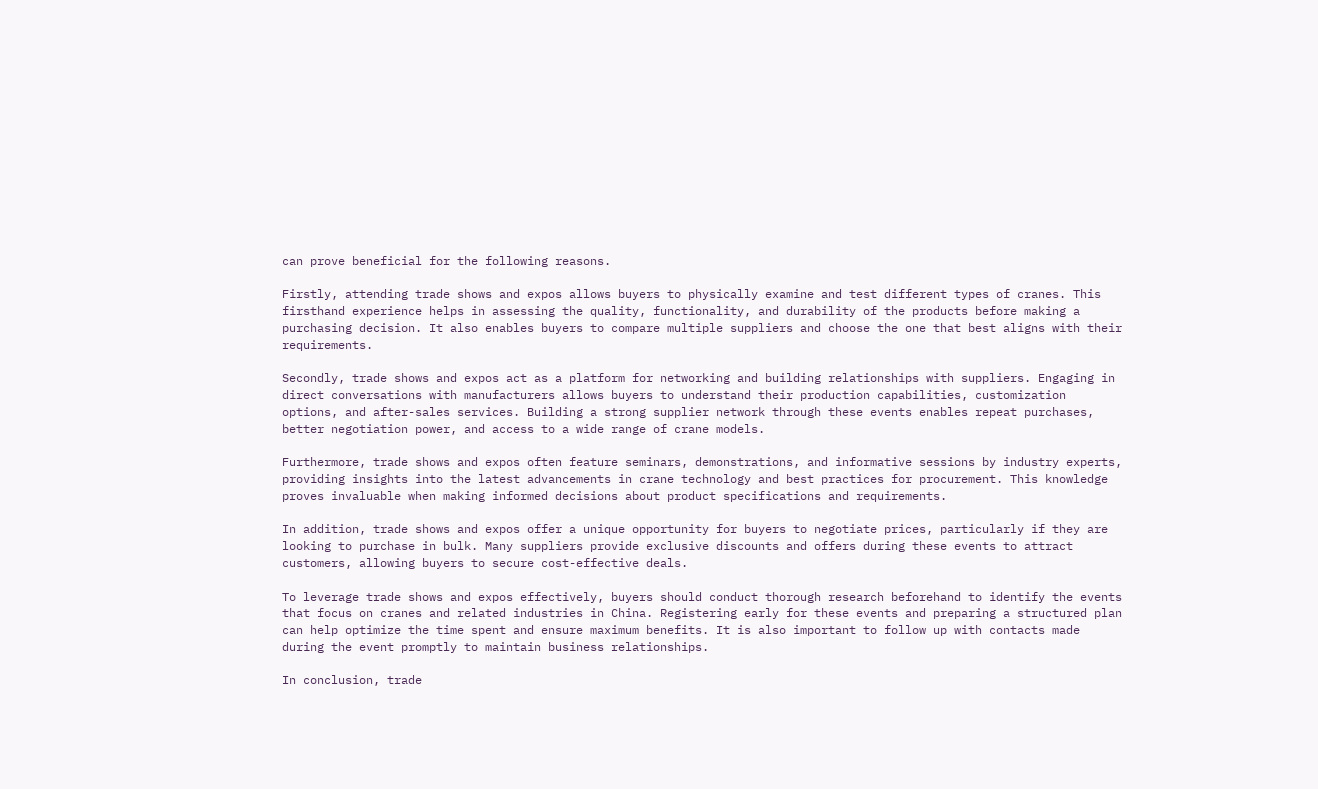can prove beneficial for the following reasons.

Firstly, attending trade shows and expos allows buyers to physically examine and test different types of cranes. This firsthand experience helps in assessing the quality, functionality, and durability of the products before making a purchasing decision. It also enables buyers to compare multiple suppliers and choose the one that best aligns with their requirements.

Secondly, trade shows and expos act as a platform for networking and building relationships with suppliers. Engaging in direct conversations with manufacturers allows buyers to understand their production capabilities, customization options, and after-sales services. Building a strong supplier network through these events enables repeat purchases, better negotiation power, and access to a wide range of crane models.

Furthermore, trade shows and expos often feature seminars, demonstrations, and informative sessions by industry experts, providing insights into the latest advancements in crane technology and best practices for procurement. This knowledge proves invaluable when making informed decisions about product specifications and requirements.

In addition, trade shows and expos offer a unique opportunity for buyers to negotiate prices, particularly if they are looking to purchase in bulk. Many suppliers provide exclusive discounts and offers during these events to attract customers, allowing buyers to secure cost-effective deals.

To leverage trade shows and expos effectively, buyers should conduct thorough research beforehand to identify the events that focus on cranes and related industries in China. Registering early for these events and preparing a structured plan can help optimize the time spent and ensure maximum benefits. It is also important to follow up with contacts made during the event promptly to maintain business relationships.

In conclusion, trade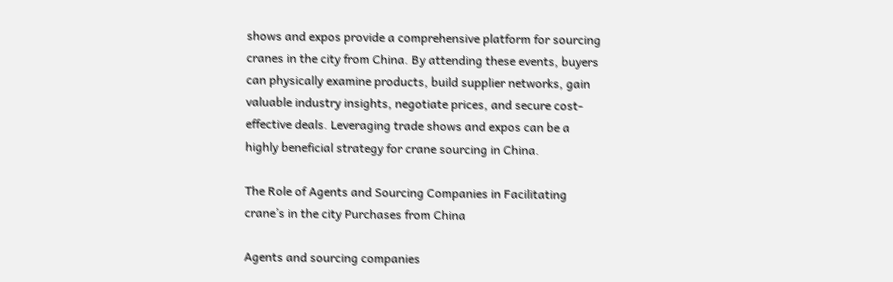shows and expos provide a comprehensive platform for sourcing cranes in the city from China. By attending these events, buyers can physically examine products, build supplier networks, gain valuable industry insights, negotiate prices, and secure cost-effective deals. Leveraging trade shows and expos can be a highly beneficial strategy for crane sourcing in China.

The Role of Agents and Sourcing Companies in Facilitating crane’s in the city Purchases from China

Agents and sourcing companies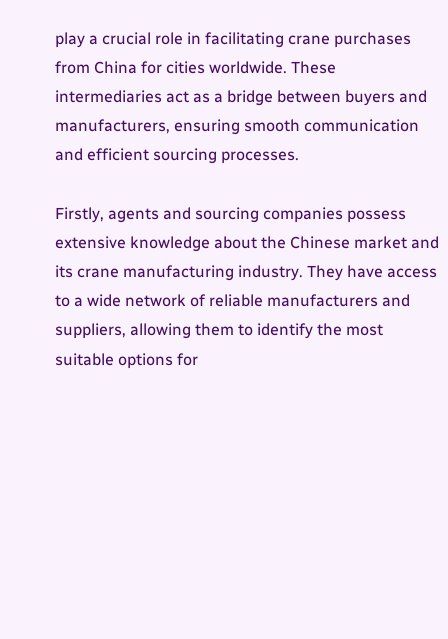play a crucial role in facilitating crane purchases from China for cities worldwide. These intermediaries act as a bridge between buyers and manufacturers, ensuring smooth communication and efficient sourcing processes.

Firstly, agents and sourcing companies possess extensive knowledge about the Chinese market and its crane manufacturing industry. They have access to a wide network of reliable manufacturers and suppliers, allowing them to identify the most suitable options for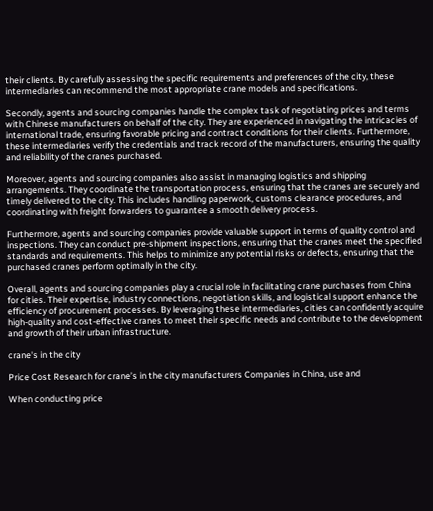their clients. By carefully assessing the specific requirements and preferences of the city, these intermediaries can recommend the most appropriate crane models and specifications.

Secondly, agents and sourcing companies handle the complex task of negotiating prices and terms with Chinese manufacturers on behalf of the city. They are experienced in navigating the intricacies of international trade, ensuring favorable pricing and contract conditions for their clients. Furthermore, these intermediaries verify the credentials and track record of the manufacturers, ensuring the quality and reliability of the cranes purchased.

Moreover, agents and sourcing companies also assist in managing logistics and shipping arrangements. They coordinate the transportation process, ensuring that the cranes are securely and timely delivered to the city. This includes handling paperwork, customs clearance procedures, and coordinating with freight forwarders to guarantee a smooth delivery process.

Furthermore, agents and sourcing companies provide valuable support in terms of quality control and inspections. They can conduct pre-shipment inspections, ensuring that the cranes meet the specified standards and requirements. This helps to minimize any potential risks or defects, ensuring that the purchased cranes perform optimally in the city.

Overall, agents and sourcing companies play a crucial role in facilitating crane purchases from China for cities. Their expertise, industry connections, negotiation skills, and logistical support enhance the efficiency of procurement processes. By leveraging these intermediaries, cities can confidently acquire high-quality and cost-effective cranes to meet their specific needs and contribute to the development and growth of their urban infrastructure.

crane's in the city

Price Cost Research for crane’s in the city manufacturers Companies in China, use and

When conducting price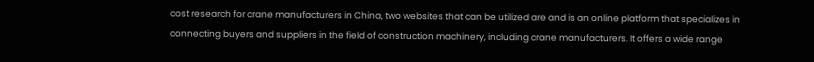cost research for crane manufacturers in China, two websites that can be utilized are and is an online platform that specializes in connecting buyers and suppliers in the field of construction machinery, including crane manufacturers. It offers a wide range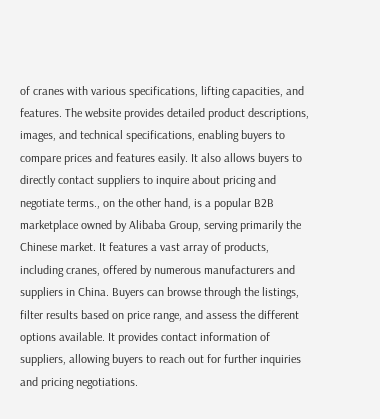of cranes with various specifications, lifting capacities, and features. The website provides detailed product descriptions, images, and technical specifications, enabling buyers to compare prices and features easily. It also allows buyers to directly contact suppliers to inquire about pricing and negotiate terms., on the other hand, is a popular B2B marketplace owned by Alibaba Group, serving primarily the Chinese market. It features a vast array of products, including cranes, offered by numerous manufacturers and suppliers in China. Buyers can browse through the listings, filter results based on price range, and assess the different options available. It provides contact information of suppliers, allowing buyers to reach out for further inquiries and pricing negotiations.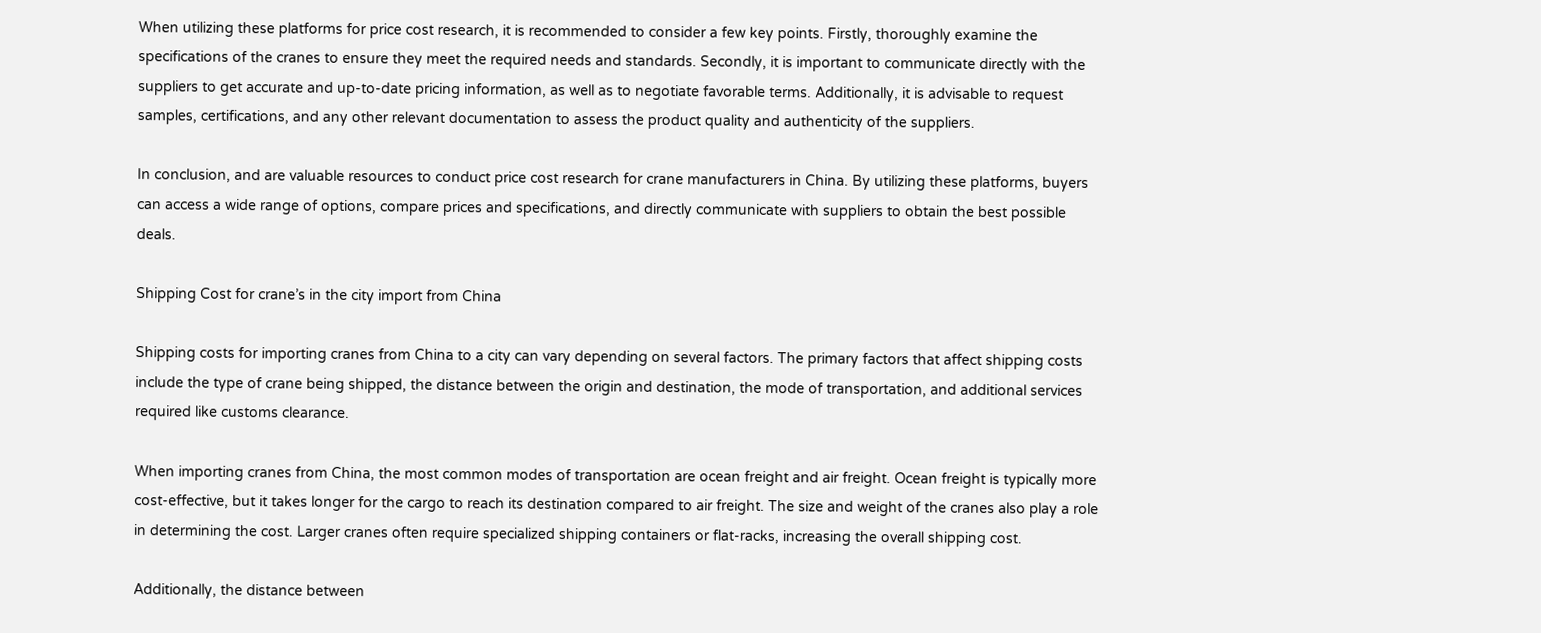When utilizing these platforms for price cost research, it is recommended to consider a few key points. Firstly, thoroughly examine the specifications of the cranes to ensure they meet the required needs and standards. Secondly, it is important to communicate directly with the suppliers to get accurate and up-to-date pricing information, as well as to negotiate favorable terms. Additionally, it is advisable to request samples, certifications, and any other relevant documentation to assess the product quality and authenticity of the suppliers.

In conclusion, and are valuable resources to conduct price cost research for crane manufacturers in China. By utilizing these platforms, buyers can access a wide range of options, compare prices and specifications, and directly communicate with suppliers to obtain the best possible deals.

Shipping Cost for crane’s in the city import from China

Shipping costs for importing cranes from China to a city can vary depending on several factors. The primary factors that affect shipping costs include the type of crane being shipped, the distance between the origin and destination, the mode of transportation, and additional services required like customs clearance.

When importing cranes from China, the most common modes of transportation are ocean freight and air freight. Ocean freight is typically more cost-effective, but it takes longer for the cargo to reach its destination compared to air freight. The size and weight of the cranes also play a role in determining the cost. Larger cranes often require specialized shipping containers or flat-racks, increasing the overall shipping cost.

Additionally, the distance between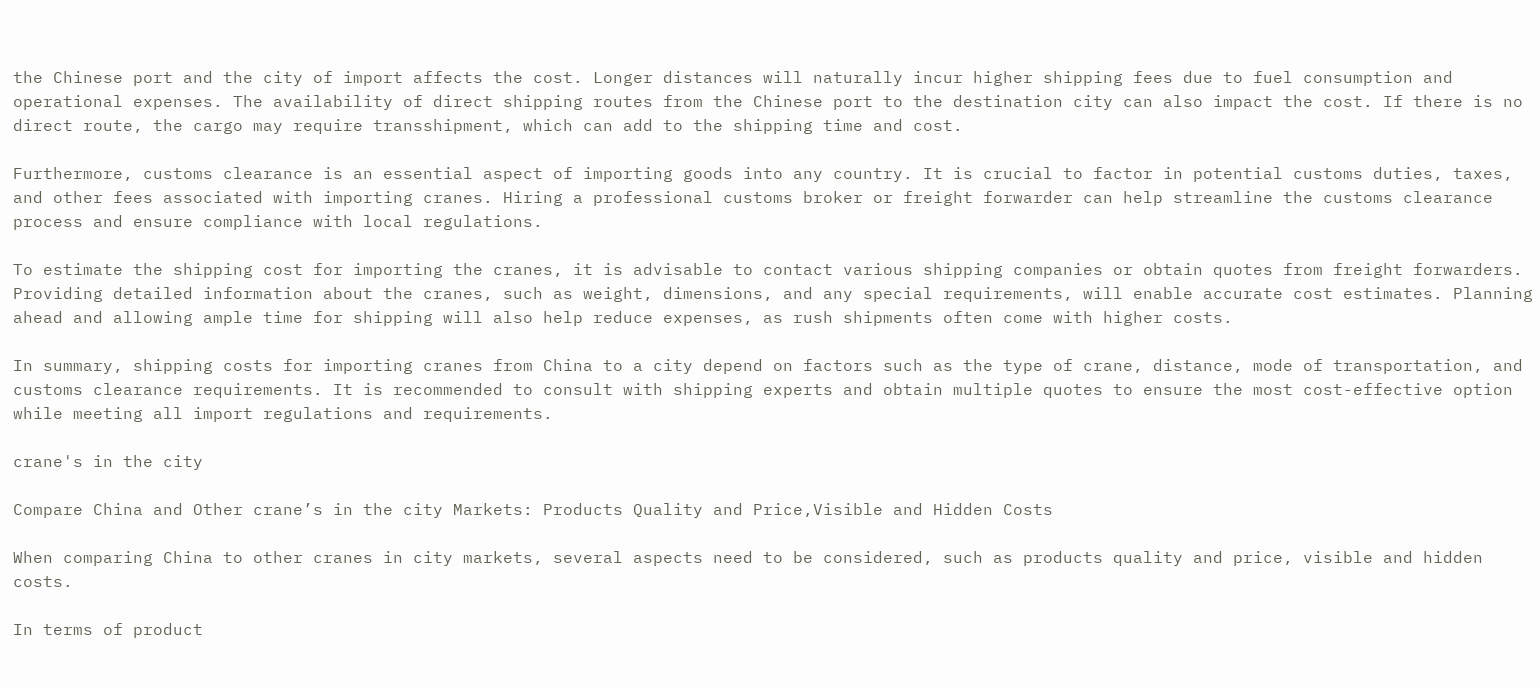the Chinese port and the city of import affects the cost. Longer distances will naturally incur higher shipping fees due to fuel consumption and operational expenses. The availability of direct shipping routes from the Chinese port to the destination city can also impact the cost. If there is no direct route, the cargo may require transshipment, which can add to the shipping time and cost.

Furthermore, customs clearance is an essential aspect of importing goods into any country. It is crucial to factor in potential customs duties, taxes, and other fees associated with importing cranes. Hiring a professional customs broker or freight forwarder can help streamline the customs clearance process and ensure compliance with local regulations.

To estimate the shipping cost for importing the cranes, it is advisable to contact various shipping companies or obtain quotes from freight forwarders. Providing detailed information about the cranes, such as weight, dimensions, and any special requirements, will enable accurate cost estimates. Planning ahead and allowing ample time for shipping will also help reduce expenses, as rush shipments often come with higher costs.

In summary, shipping costs for importing cranes from China to a city depend on factors such as the type of crane, distance, mode of transportation, and customs clearance requirements. It is recommended to consult with shipping experts and obtain multiple quotes to ensure the most cost-effective option while meeting all import regulations and requirements.

crane's in the city

Compare China and Other crane’s in the city Markets: Products Quality and Price,Visible and Hidden Costs

When comparing China to other cranes in city markets, several aspects need to be considered, such as products quality and price, visible and hidden costs.

In terms of product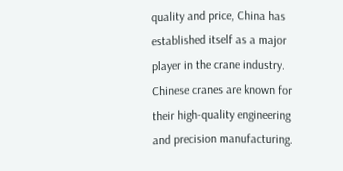quality and price, China has established itself as a major player in the crane industry. Chinese cranes are known for their high-quality engineering and precision manufacturing.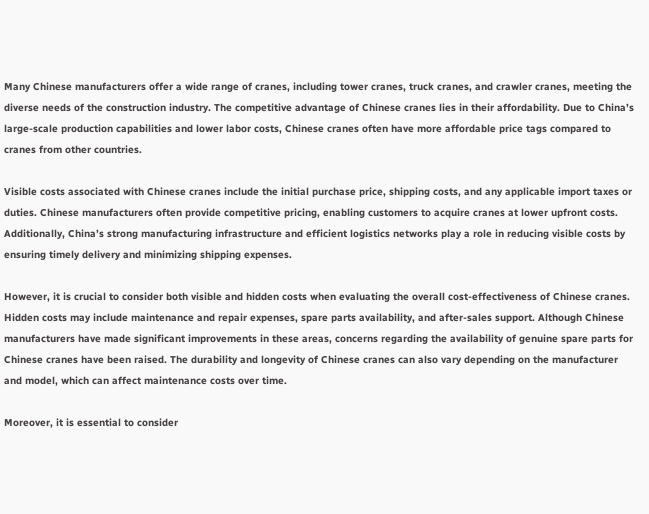Many Chinese manufacturers offer a wide range of cranes, including tower cranes, truck cranes, and crawler cranes, meeting the diverse needs of the construction industry. The competitive advantage of Chinese cranes lies in their affordability. Due to China’s large-scale production capabilities and lower labor costs, Chinese cranes often have more affordable price tags compared to cranes from other countries.

Visible costs associated with Chinese cranes include the initial purchase price, shipping costs, and any applicable import taxes or duties. Chinese manufacturers often provide competitive pricing, enabling customers to acquire cranes at lower upfront costs. Additionally, China’s strong manufacturing infrastructure and efficient logistics networks play a role in reducing visible costs by ensuring timely delivery and minimizing shipping expenses.

However, it is crucial to consider both visible and hidden costs when evaluating the overall cost-effectiveness of Chinese cranes. Hidden costs may include maintenance and repair expenses, spare parts availability, and after-sales support. Although Chinese manufacturers have made significant improvements in these areas, concerns regarding the availability of genuine spare parts for Chinese cranes have been raised. The durability and longevity of Chinese cranes can also vary depending on the manufacturer and model, which can affect maintenance costs over time.

Moreover, it is essential to consider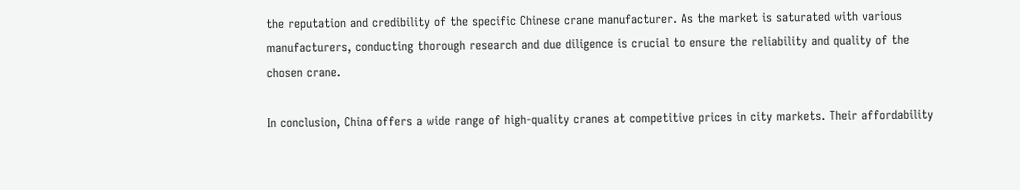the reputation and credibility of the specific Chinese crane manufacturer. As the market is saturated with various manufacturers, conducting thorough research and due diligence is crucial to ensure the reliability and quality of the chosen crane.

In conclusion, China offers a wide range of high-quality cranes at competitive prices in city markets. Their affordability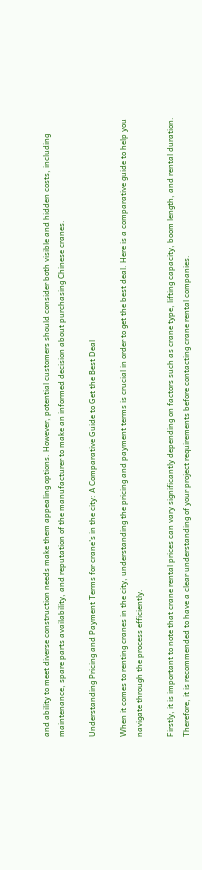and ability to meet diverse construction needs make them appealing options. However, potential customers should consider both visible and hidden costs, including maintenance, spare parts availability, and reputation of the manufacturer to make an informed decision about purchasing Chinese cranes.

Understanding Pricing and Payment Terms for crane’s in the city: A Comparative Guide to Get the Best Deal

When it comes to renting cranes in the city, understanding the pricing and payment terms is crucial in order to get the best deal. Here is a comparative guide to help you navigate through the process efficiently.

Firstly, it is important to note that crane rental prices can vary significantly depending on factors such as crane type, lifting capacity, boom length, and rental duration. Therefore, it is recommended to have a clear understanding of your project requirements before contacting crane rental companies.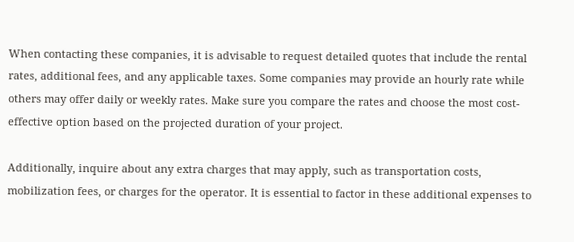When contacting these companies, it is advisable to request detailed quotes that include the rental rates, additional fees, and any applicable taxes. Some companies may provide an hourly rate while others may offer daily or weekly rates. Make sure you compare the rates and choose the most cost-effective option based on the projected duration of your project.

Additionally, inquire about any extra charges that may apply, such as transportation costs, mobilization fees, or charges for the operator. It is essential to factor in these additional expenses to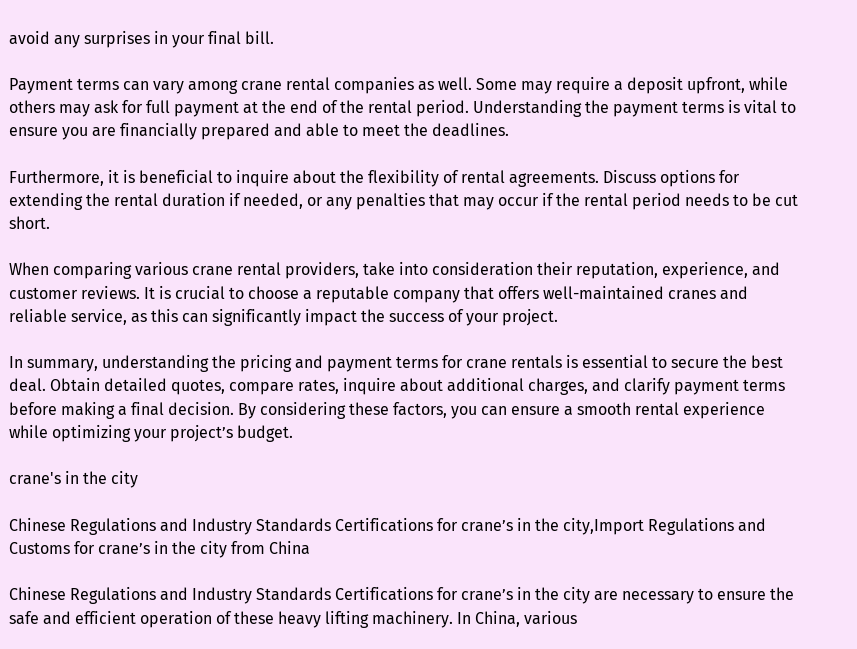avoid any surprises in your final bill.

Payment terms can vary among crane rental companies as well. Some may require a deposit upfront, while others may ask for full payment at the end of the rental period. Understanding the payment terms is vital to ensure you are financially prepared and able to meet the deadlines.

Furthermore, it is beneficial to inquire about the flexibility of rental agreements. Discuss options for extending the rental duration if needed, or any penalties that may occur if the rental period needs to be cut short.

When comparing various crane rental providers, take into consideration their reputation, experience, and customer reviews. It is crucial to choose a reputable company that offers well-maintained cranes and reliable service, as this can significantly impact the success of your project.

In summary, understanding the pricing and payment terms for crane rentals is essential to secure the best deal. Obtain detailed quotes, compare rates, inquire about additional charges, and clarify payment terms before making a final decision. By considering these factors, you can ensure a smooth rental experience while optimizing your project’s budget.

crane's in the city

Chinese Regulations and Industry Standards Certifications for crane’s in the city,Import Regulations and Customs for crane’s in the city from China

Chinese Regulations and Industry Standards Certifications for crane’s in the city are necessary to ensure the safe and efficient operation of these heavy lifting machinery. In China, various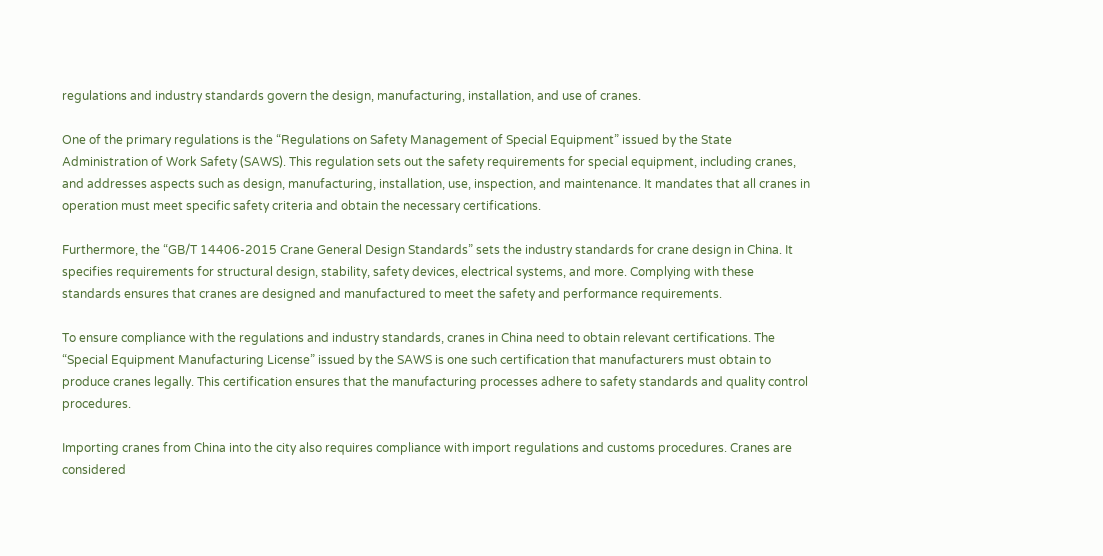regulations and industry standards govern the design, manufacturing, installation, and use of cranes.

One of the primary regulations is the “Regulations on Safety Management of Special Equipment” issued by the State Administration of Work Safety (SAWS). This regulation sets out the safety requirements for special equipment, including cranes, and addresses aspects such as design, manufacturing, installation, use, inspection, and maintenance. It mandates that all cranes in operation must meet specific safety criteria and obtain the necessary certifications.

Furthermore, the “GB/T 14406-2015 Crane General Design Standards” sets the industry standards for crane design in China. It specifies requirements for structural design, stability, safety devices, electrical systems, and more. Complying with these standards ensures that cranes are designed and manufactured to meet the safety and performance requirements.

To ensure compliance with the regulations and industry standards, cranes in China need to obtain relevant certifications. The “Special Equipment Manufacturing License” issued by the SAWS is one such certification that manufacturers must obtain to produce cranes legally. This certification ensures that the manufacturing processes adhere to safety standards and quality control procedures.

Importing cranes from China into the city also requires compliance with import regulations and customs procedures. Cranes are considered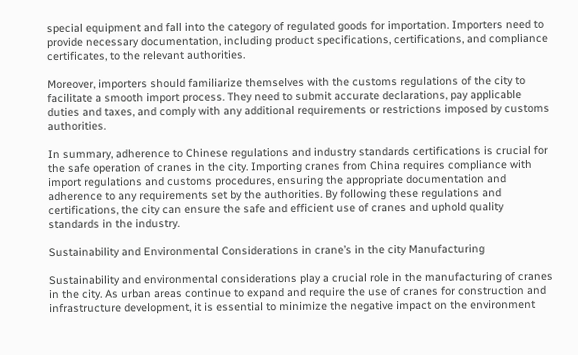special equipment and fall into the category of regulated goods for importation. Importers need to provide necessary documentation, including product specifications, certifications, and compliance certificates, to the relevant authorities.

Moreover, importers should familiarize themselves with the customs regulations of the city to facilitate a smooth import process. They need to submit accurate declarations, pay applicable duties and taxes, and comply with any additional requirements or restrictions imposed by customs authorities.

In summary, adherence to Chinese regulations and industry standards certifications is crucial for the safe operation of cranes in the city. Importing cranes from China requires compliance with import regulations and customs procedures, ensuring the appropriate documentation and adherence to any requirements set by the authorities. By following these regulations and certifications, the city can ensure the safe and efficient use of cranes and uphold quality standards in the industry.

Sustainability and Environmental Considerations in crane’s in the city Manufacturing

Sustainability and environmental considerations play a crucial role in the manufacturing of cranes in the city. As urban areas continue to expand and require the use of cranes for construction and infrastructure development, it is essential to minimize the negative impact on the environment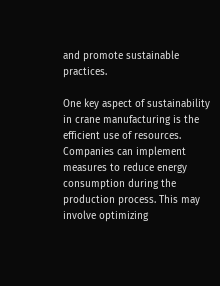and promote sustainable practices.

One key aspect of sustainability in crane manufacturing is the efficient use of resources. Companies can implement measures to reduce energy consumption during the production process. This may involve optimizing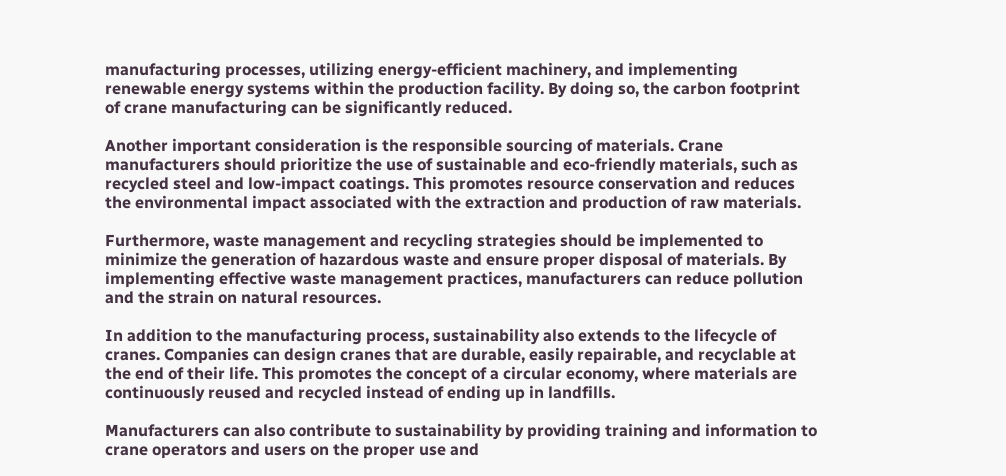manufacturing processes, utilizing energy-efficient machinery, and implementing renewable energy systems within the production facility. By doing so, the carbon footprint of crane manufacturing can be significantly reduced.

Another important consideration is the responsible sourcing of materials. Crane manufacturers should prioritize the use of sustainable and eco-friendly materials, such as recycled steel and low-impact coatings. This promotes resource conservation and reduces the environmental impact associated with the extraction and production of raw materials.

Furthermore, waste management and recycling strategies should be implemented to minimize the generation of hazardous waste and ensure proper disposal of materials. By implementing effective waste management practices, manufacturers can reduce pollution and the strain on natural resources.

In addition to the manufacturing process, sustainability also extends to the lifecycle of cranes. Companies can design cranes that are durable, easily repairable, and recyclable at the end of their life. This promotes the concept of a circular economy, where materials are continuously reused and recycled instead of ending up in landfills.

Manufacturers can also contribute to sustainability by providing training and information to crane operators and users on the proper use and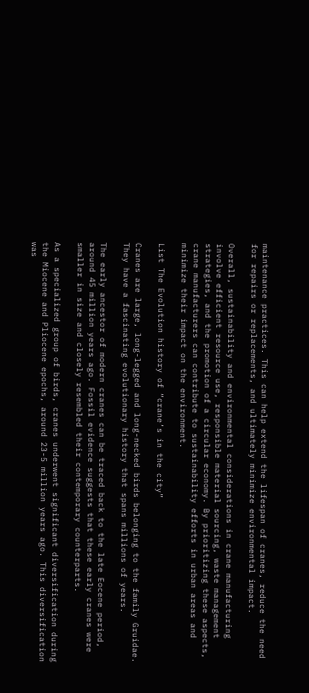maintenance practices. This can help extend the lifespan of cranes, reduce the need for repairs or replacements, and ultimately minimize environmental impact.

Overall, sustainability and environmental considerations in crane manufacturing involve efficient resource use, responsible material sourcing, waste management strategies, and the promotion of a circular economy. By prioritizing these aspects, crane manufacturers can contribute to sustainability efforts in urban areas and minimize their impact on the environment.

List The Evolution history of “crane’s in the city”

Cranes are large, long-legged and long-necked birds belonging to the family Gruidae. They have a fascinating evolutionary history that spans millions of years.

The early ancestor of modern cranes can be traced back to the late Eocene period, around 45 million years ago. Fossil evidence suggests that these early cranes were smaller in size and closely resembled their contemporary counterparts.

As a specialized group of birds, cranes underwent significant diversification during the Miocene and Pliocene epochs, around 23-5 million years ago. This diversification was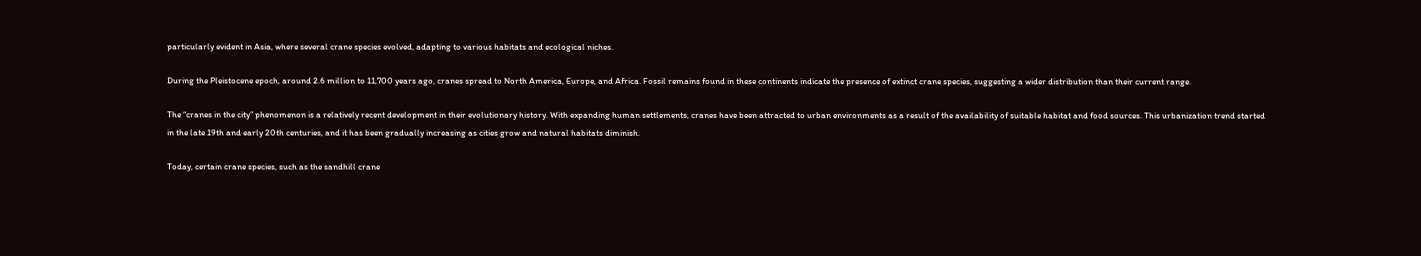particularly evident in Asia, where several crane species evolved, adapting to various habitats and ecological niches.

During the Pleistocene epoch, around 2.6 million to 11,700 years ago, cranes spread to North America, Europe, and Africa. Fossil remains found in these continents indicate the presence of extinct crane species, suggesting a wider distribution than their current range.

The “cranes in the city” phenomenon is a relatively recent development in their evolutionary history. With expanding human settlements, cranes have been attracted to urban environments as a result of the availability of suitable habitat and food sources. This urbanization trend started in the late 19th and early 20th centuries, and it has been gradually increasing as cities grow and natural habitats diminish.

Today, certain crane species, such as the sandhill crane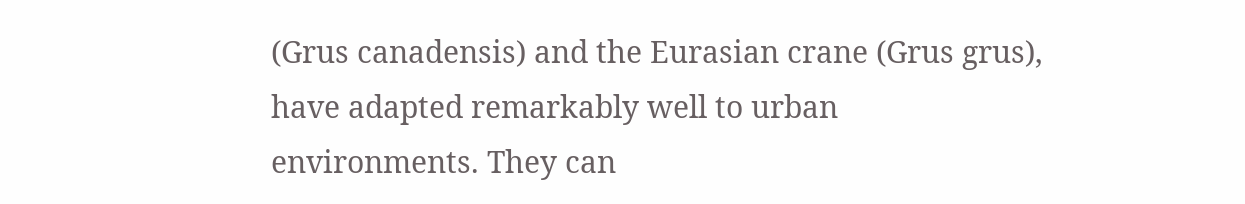(Grus canadensis) and the Eurasian crane (Grus grus), have adapted remarkably well to urban environments. They can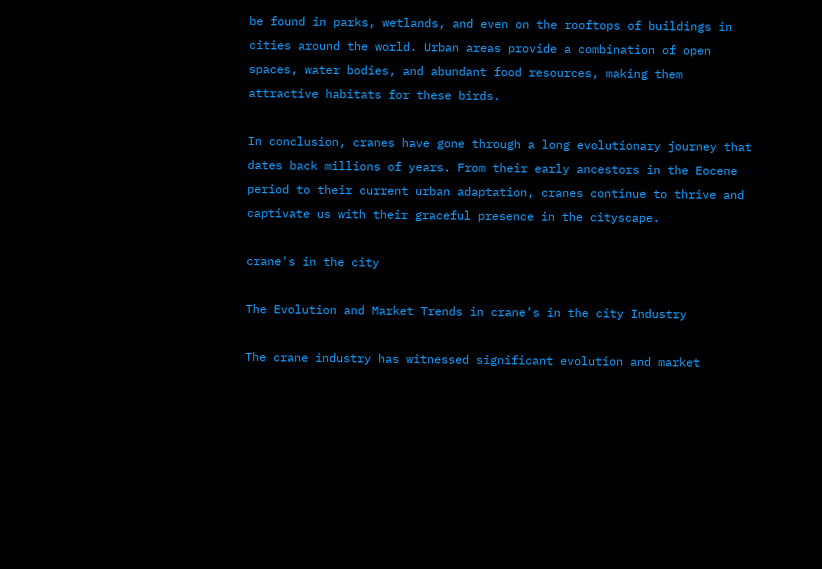be found in parks, wetlands, and even on the rooftops of buildings in cities around the world. Urban areas provide a combination of open spaces, water bodies, and abundant food resources, making them attractive habitats for these birds.

In conclusion, cranes have gone through a long evolutionary journey that dates back millions of years. From their early ancestors in the Eocene period to their current urban adaptation, cranes continue to thrive and captivate us with their graceful presence in the cityscape.

crane's in the city

The Evolution and Market Trends in crane’s in the city Industry

The crane industry has witnessed significant evolution and market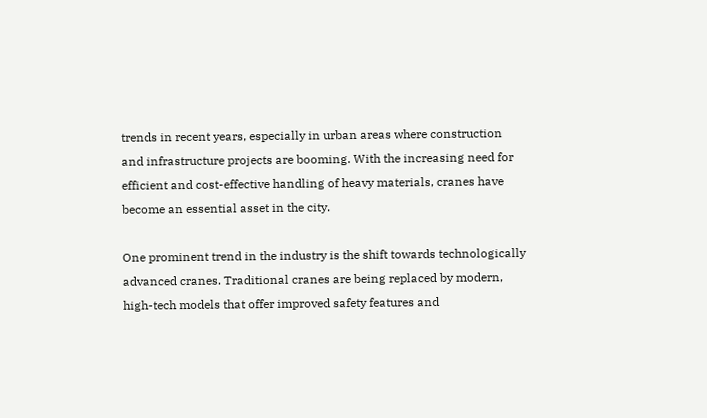trends in recent years, especially in urban areas where construction and infrastructure projects are booming. With the increasing need for efficient and cost-effective handling of heavy materials, cranes have become an essential asset in the city.

One prominent trend in the industry is the shift towards technologically advanced cranes. Traditional cranes are being replaced by modern, high-tech models that offer improved safety features and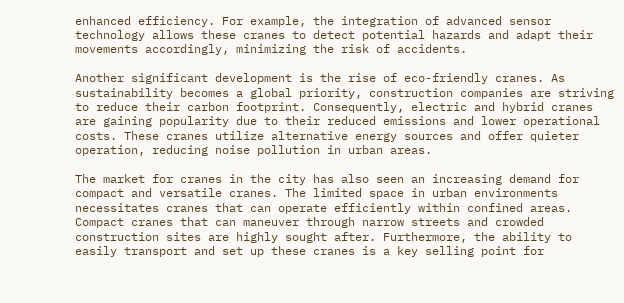enhanced efficiency. For example, the integration of advanced sensor technology allows these cranes to detect potential hazards and adapt their movements accordingly, minimizing the risk of accidents.

Another significant development is the rise of eco-friendly cranes. As sustainability becomes a global priority, construction companies are striving to reduce their carbon footprint. Consequently, electric and hybrid cranes are gaining popularity due to their reduced emissions and lower operational costs. These cranes utilize alternative energy sources and offer quieter operation, reducing noise pollution in urban areas.

The market for cranes in the city has also seen an increasing demand for compact and versatile cranes. The limited space in urban environments necessitates cranes that can operate efficiently within confined areas. Compact cranes that can maneuver through narrow streets and crowded construction sites are highly sought after. Furthermore, the ability to easily transport and set up these cranes is a key selling point for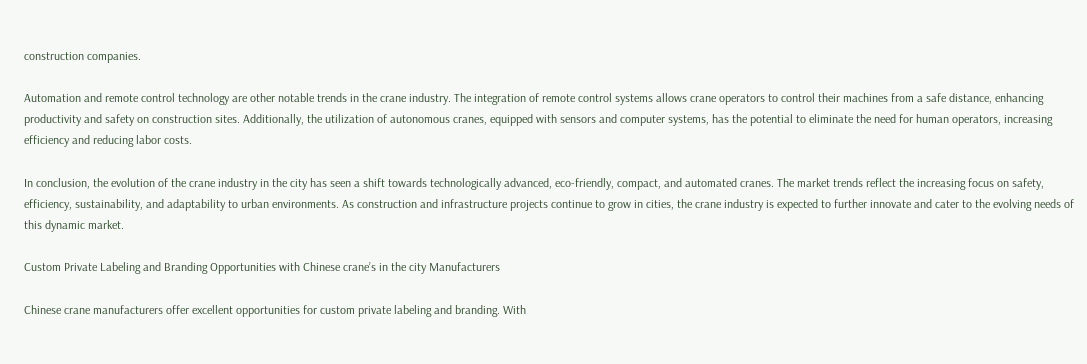construction companies.

Automation and remote control technology are other notable trends in the crane industry. The integration of remote control systems allows crane operators to control their machines from a safe distance, enhancing productivity and safety on construction sites. Additionally, the utilization of autonomous cranes, equipped with sensors and computer systems, has the potential to eliminate the need for human operators, increasing efficiency and reducing labor costs.

In conclusion, the evolution of the crane industry in the city has seen a shift towards technologically advanced, eco-friendly, compact, and automated cranes. The market trends reflect the increasing focus on safety, efficiency, sustainability, and adaptability to urban environments. As construction and infrastructure projects continue to grow in cities, the crane industry is expected to further innovate and cater to the evolving needs of this dynamic market.

Custom Private Labeling and Branding Opportunities with Chinese crane’s in the city Manufacturers

Chinese crane manufacturers offer excellent opportunities for custom private labeling and branding. With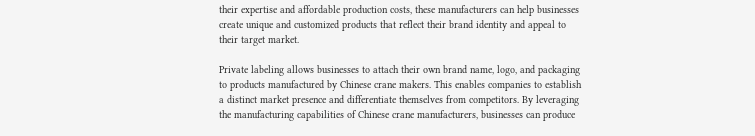their expertise and affordable production costs, these manufacturers can help businesses create unique and customized products that reflect their brand identity and appeal to their target market.

Private labeling allows businesses to attach their own brand name, logo, and packaging to products manufactured by Chinese crane makers. This enables companies to establish a distinct market presence and differentiate themselves from competitors. By leveraging the manufacturing capabilities of Chinese crane manufacturers, businesses can produce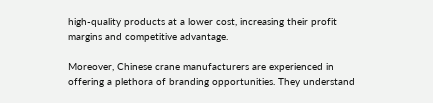high-quality products at a lower cost, increasing their profit margins and competitive advantage.

Moreover, Chinese crane manufacturers are experienced in offering a plethora of branding opportunities. They understand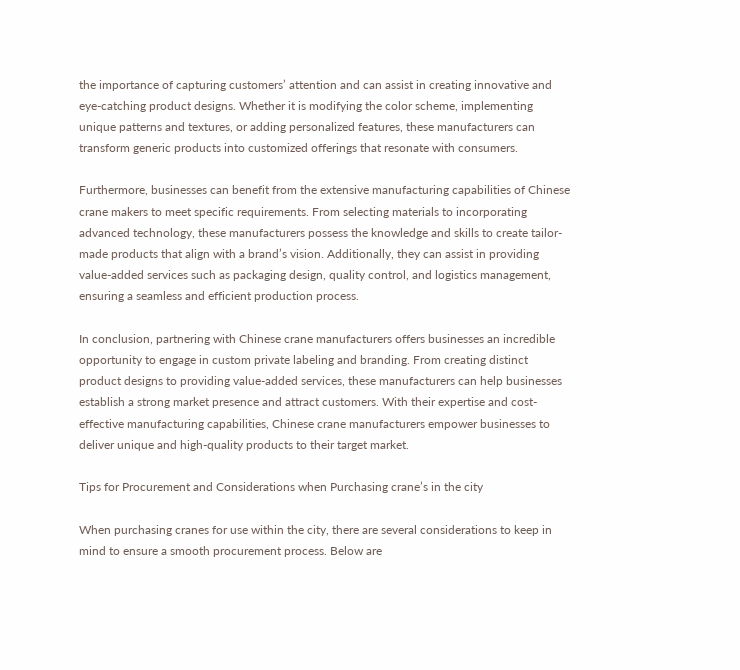the importance of capturing customers’ attention and can assist in creating innovative and eye-catching product designs. Whether it is modifying the color scheme, implementing unique patterns and textures, or adding personalized features, these manufacturers can transform generic products into customized offerings that resonate with consumers.

Furthermore, businesses can benefit from the extensive manufacturing capabilities of Chinese crane makers to meet specific requirements. From selecting materials to incorporating advanced technology, these manufacturers possess the knowledge and skills to create tailor-made products that align with a brand’s vision. Additionally, they can assist in providing value-added services such as packaging design, quality control, and logistics management, ensuring a seamless and efficient production process.

In conclusion, partnering with Chinese crane manufacturers offers businesses an incredible opportunity to engage in custom private labeling and branding. From creating distinct product designs to providing value-added services, these manufacturers can help businesses establish a strong market presence and attract customers. With their expertise and cost-effective manufacturing capabilities, Chinese crane manufacturers empower businesses to deliver unique and high-quality products to their target market.

Tips for Procurement and Considerations when Purchasing crane’s in the city

When purchasing cranes for use within the city, there are several considerations to keep in mind to ensure a smooth procurement process. Below are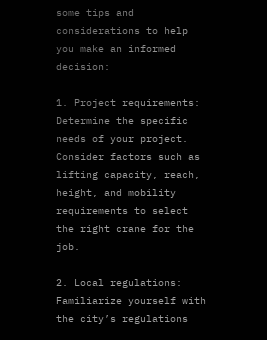some tips and considerations to help you make an informed decision:

1. Project requirements: Determine the specific needs of your project. Consider factors such as lifting capacity, reach, height, and mobility requirements to select the right crane for the job.

2. Local regulations: Familiarize yourself with the city’s regulations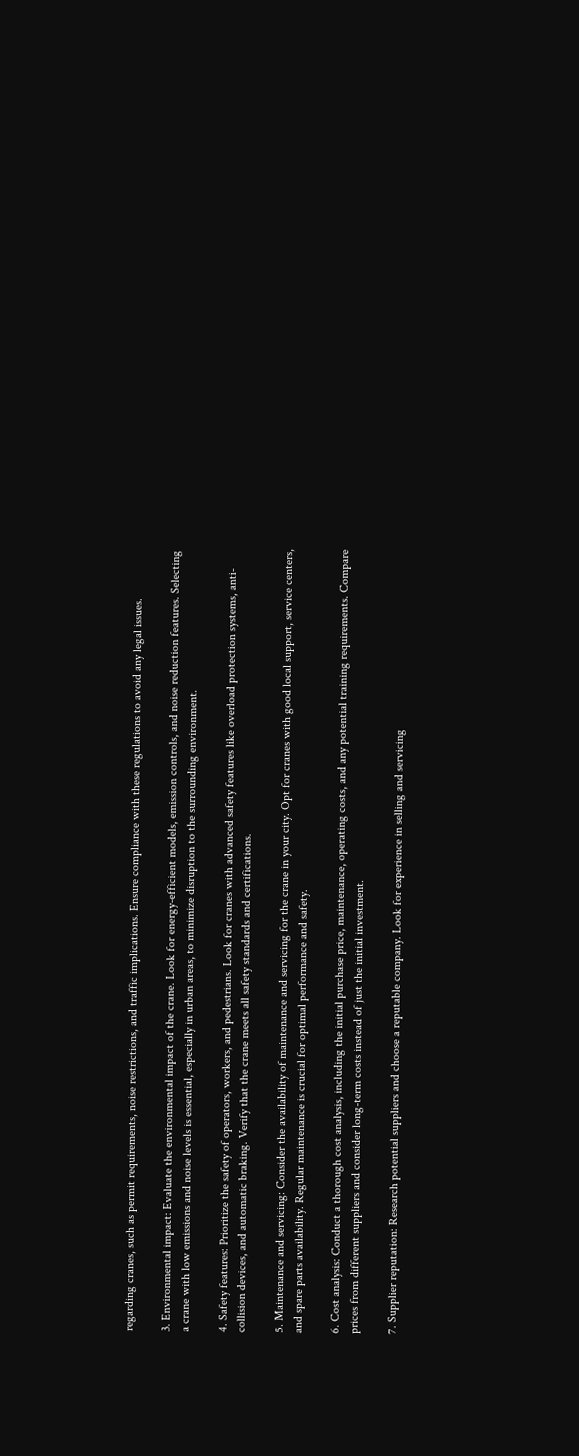regarding cranes, such as permit requirements, noise restrictions, and traffic implications. Ensure compliance with these regulations to avoid any legal issues.

3. Environmental impact: Evaluate the environmental impact of the crane. Look for energy-efficient models, emission controls, and noise reduction features. Selecting a crane with low emissions and noise levels is essential, especially in urban areas, to minimize disruption to the surrounding environment.

4. Safety features: Prioritize the safety of operators, workers, and pedestrians. Look for cranes with advanced safety features like overload protection systems, anti-collision devices, and automatic braking. Verify that the crane meets all safety standards and certifications.

5. Maintenance and servicing: Consider the availability of maintenance and servicing for the crane in your city. Opt for cranes with good local support, service centers, and spare parts availability. Regular maintenance is crucial for optimal performance and safety.

6. Cost analysis: Conduct a thorough cost analysis, including the initial purchase price, maintenance, operating costs, and any potential training requirements. Compare prices from different suppliers and consider long-term costs instead of just the initial investment.

7. Supplier reputation: Research potential suppliers and choose a reputable company. Look for experience in selling and servicing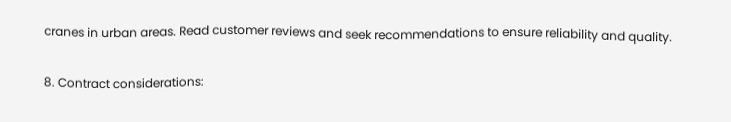cranes in urban areas. Read customer reviews and seek recommendations to ensure reliability and quality.

8. Contract considerations: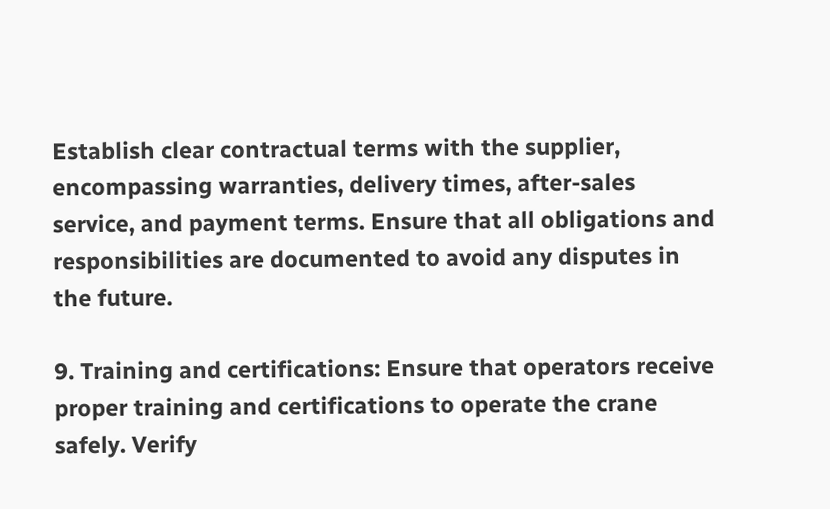Establish clear contractual terms with the supplier, encompassing warranties, delivery times, after-sales service, and payment terms. Ensure that all obligations and responsibilities are documented to avoid any disputes in the future.

9. Training and certifications: Ensure that operators receive proper training and certifications to operate the crane safely. Verify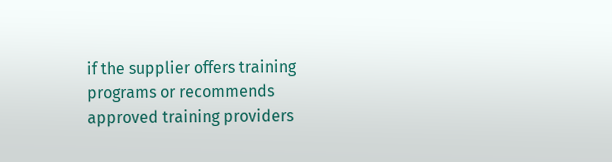if the supplier offers training programs or recommends approved training providers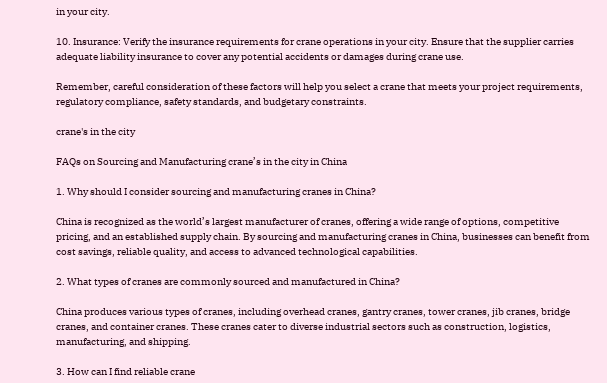in your city.

10. Insurance: Verify the insurance requirements for crane operations in your city. Ensure that the supplier carries adequate liability insurance to cover any potential accidents or damages during crane use.

Remember, careful consideration of these factors will help you select a crane that meets your project requirements, regulatory compliance, safety standards, and budgetary constraints.

crane's in the city

FAQs on Sourcing and Manufacturing crane’s in the city in China

1. Why should I consider sourcing and manufacturing cranes in China?

China is recognized as the world’s largest manufacturer of cranes, offering a wide range of options, competitive pricing, and an established supply chain. By sourcing and manufacturing cranes in China, businesses can benefit from cost savings, reliable quality, and access to advanced technological capabilities.

2. What types of cranes are commonly sourced and manufactured in China?

China produces various types of cranes, including overhead cranes, gantry cranes, tower cranes, jib cranes, bridge cranes, and container cranes. These cranes cater to diverse industrial sectors such as construction, logistics, manufacturing, and shipping.

3. How can I find reliable crane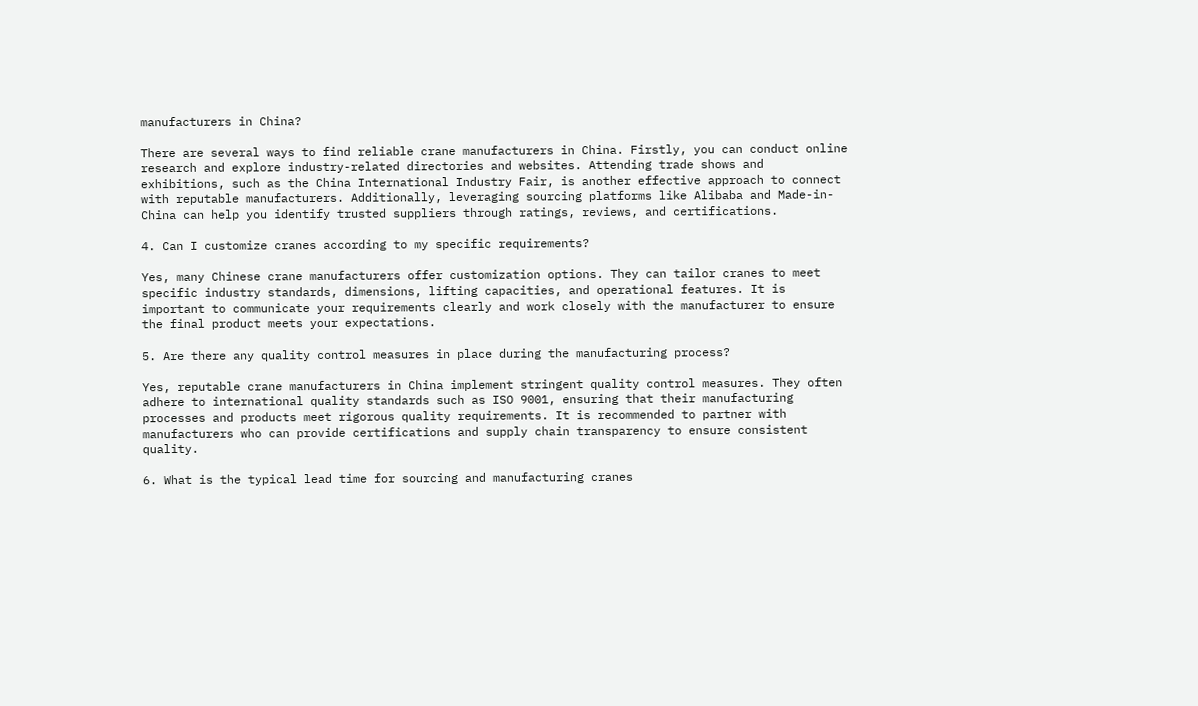manufacturers in China?

There are several ways to find reliable crane manufacturers in China. Firstly, you can conduct online research and explore industry-related directories and websites. Attending trade shows and exhibitions, such as the China International Industry Fair, is another effective approach to connect with reputable manufacturers. Additionally, leveraging sourcing platforms like Alibaba and Made-in-China can help you identify trusted suppliers through ratings, reviews, and certifications.

4. Can I customize cranes according to my specific requirements?

Yes, many Chinese crane manufacturers offer customization options. They can tailor cranes to meet specific industry standards, dimensions, lifting capacities, and operational features. It is important to communicate your requirements clearly and work closely with the manufacturer to ensure the final product meets your expectations.

5. Are there any quality control measures in place during the manufacturing process?

Yes, reputable crane manufacturers in China implement stringent quality control measures. They often adhere to international quality standards such as ISO 9001, ensuring that their manufacturing processes and products meet rigorous quality requirements. It is recommended to partner with manufacturers who can provide certifications and supply chain transparency to ensure consistent quality.

6. What is the typical lead time for sourcing and manufacturing cranes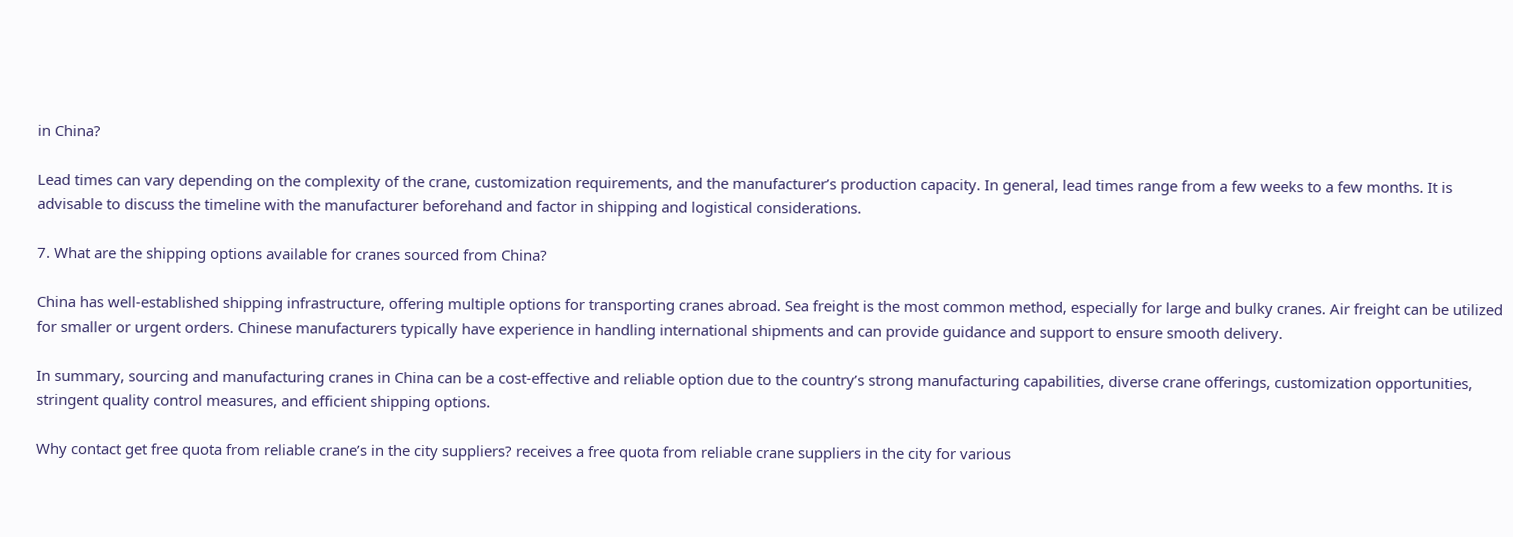in China?

Lead times can vary depending on the complexity of the crane, customization requirements, and the manufacturer’s production capacity. In general, lead times range from a few weeks to a few months. It is advisable to discuss the timeline with the manufacturer beforehand and factor in shipping and logistical considerations.

7. What are the shipping options available for cranes sourced from China?

China has well-established shipping infrastructure, offering multiple options for transporting cranes abroad. Sea freight is the most common method, especially for large and bulky cranes. Air freight can be utilized for smaller or urgent orders. Chinese manufacturers typically have experience in handling international shipments and can provide guidance and support to ensure smooth delivery.

In summary, sourcing and manufacturing cranes in China can be a cost-effective and reliable option due to the country’s strong manufacturing capabilities, diverse crane offerings, customization opportunities, stringent quality control measures, and efficient shipping options.

Why contact get free quota from reliable crane’s in the city suppliers? receives a free quota from reliable crane suppliers in the city for various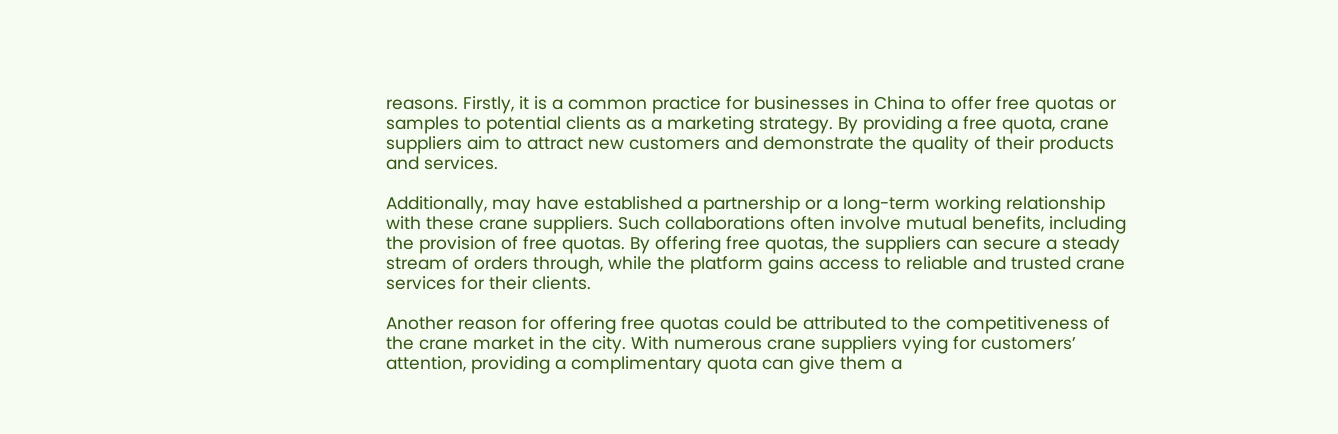reasons. Firstly, it is a common practice for businesses in China to offer free quotas or samples to potential clients as a marketing strategy. By providing a free quota, crane suppliers aim to attract new customers and demonstrate the quality of their products and services.

Additionally, may have established a partnership or a long-term working relationship with these crane suppliers. Such collaborations often involve mutual benefits, including the provision of free quotas. By offering free quotas, the suppliers can secure a steady stream of orders through, while the platform gains access to reliable and trusted crane services for their clients.

Another reason for offering free quotas could be attributed to the competitiveness of the crane market in the city. With numerous crane suppliers vying for customers’ attention, providing a complimentary quota can give them a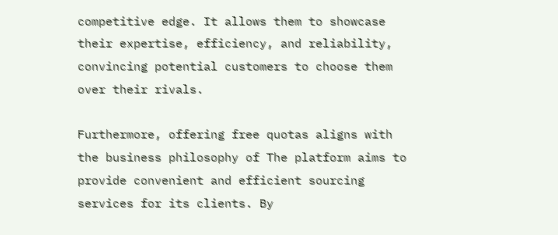competitive edge. It allows them to showcase their expertise, efficiency, and reliability, convincing potential customers to choose them over their rivals.

Furthermore, offering free quotas aligns with the business philosophy of The platform aims to provide convenient and efficient sourcing services for its clients. By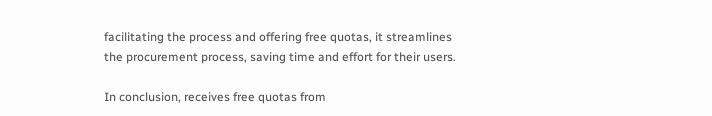facilitating the process and offering free quotas, it streamlines the procurement process, saving time and effort for their users.

In conclusion, receives free quotas from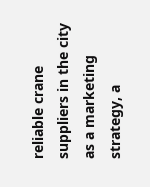reliable crane suppliers in the city as a marketing strategy, a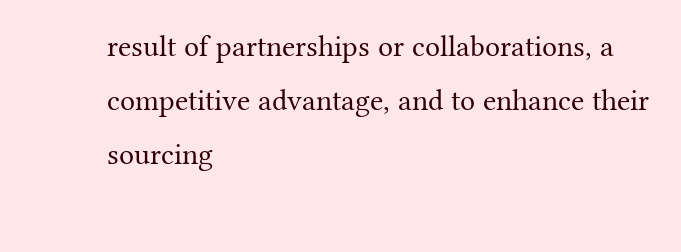result of partnerships or collaborations, a competitive advantage, and to enhance their sourcing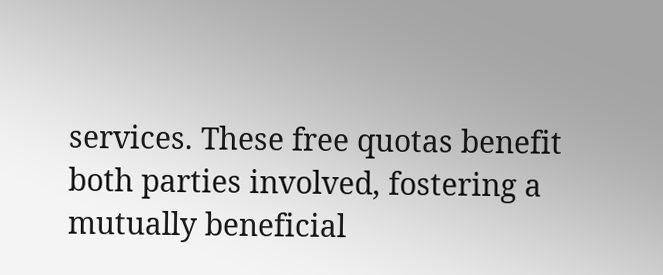services. These free quotas benefit both parties involved, fostering a mutually beneficial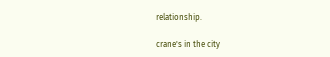relationship.

crane's in the city